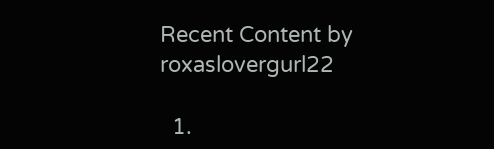Recent Content by roxaslovergurl22

  1.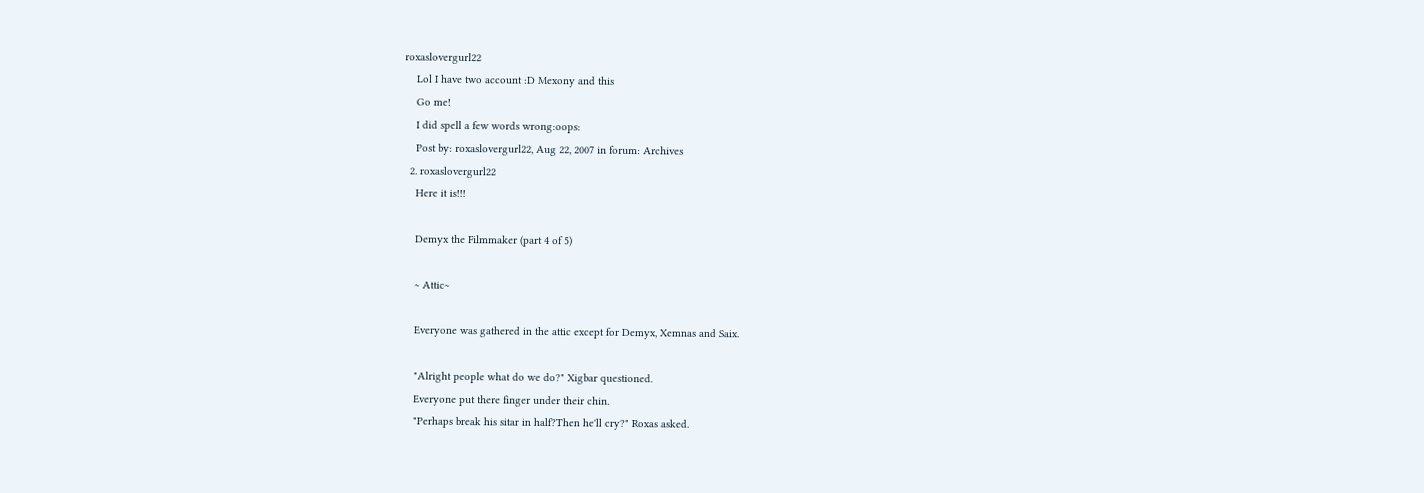roxaslovergurl22
    Lol I have two account :D Mexony and this
    Go me!
    I did spell a few words wrong:oops:
    Post by: roxaslovergurl22, Aug 22, 2007 in forum: Archives
  2. roxaslovergurl22
    Here it is!!!

    Demyx the Filmmaker (part 4 of 5)

    ~ Attic~

    Everyone was gathered in the attic except for Demyx, Xemnas and Saix.

    "Alright people what do we do?" Xigbar questioned.
    Everyone put there finger under their chin.
    "Perhaps break his sitar in half?Then he'll cry?" Roxas asked.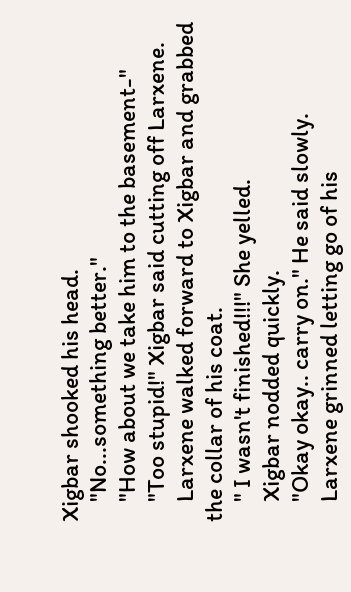Xigbar shooked his head.
    "No...something better."
    "How about we take him to the basement-"
    "Too stupid!" Xigbar said cutting off Larxene.
    Larxene walked forward to Xigbar and grabbed the collar of his coat.
    " I wasn't finished!!!" She yelled.
    Xigbar nodded quickly.
    "Okay okay.. carry on." He said slowly.
    Larxene grinned letting go of his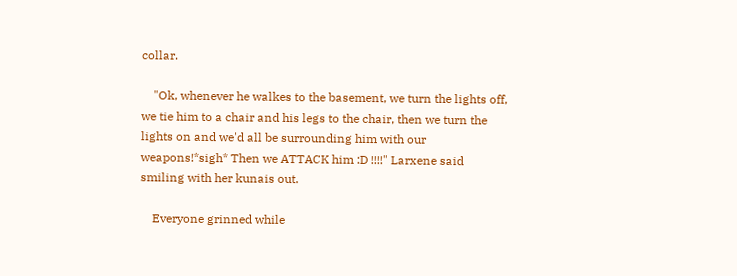collar.

    "Ok, whenever he walkes to the basement, we turn the lights off, we tie him to a chair and his legs to the chair, then we turn the lights on and we'd all be surrounding him with our weapons!*sigh* Then we ATTACK him :D !!!!" Larxene said smiling with her kunais out.

    Everyone grinned while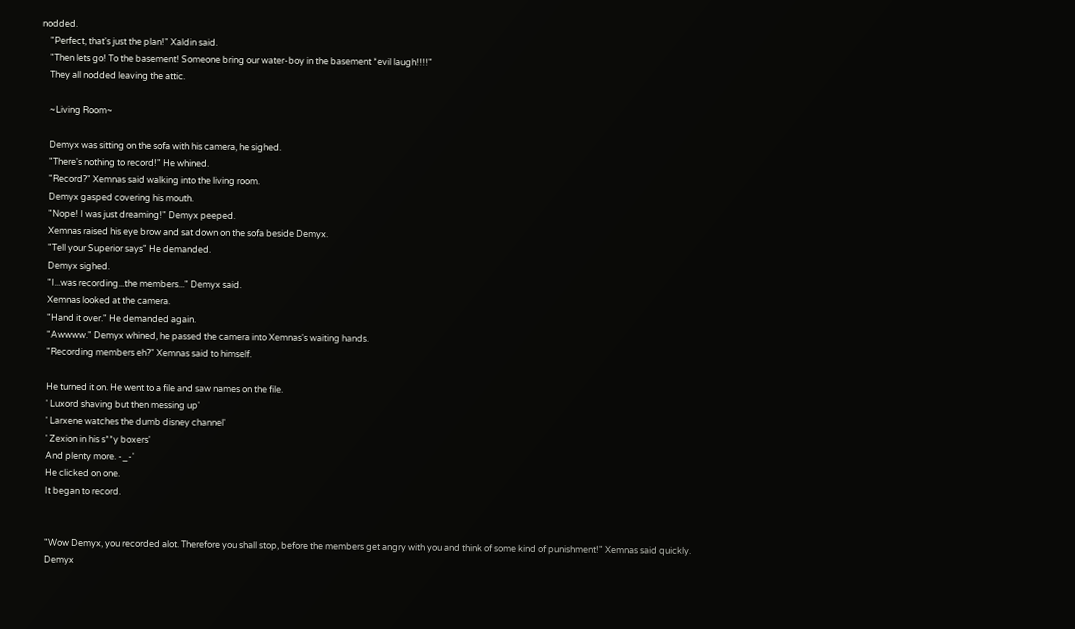nodded.
    "Perfect, that's just the plan!" Xaldin said.
    "Then lets go! To the basement! Someone bring our water-boy in the basement *evil laugh!!!!"
    They all nodded leaving the attic.

    ~Living Room~

    Demyx was sitting on the sofa with his camera, he sighed.
    "There's nothing to record!" He whined.
    "Record?" Xemnas said walking into the living room.
    Demyx gasped covering his mouth.
    "Nope! I was just dreaming!" Demyx peeped.
    Xemnas raised his eye brow and sat down on the sofa beside Demyx.
    "Tell your Superior says" He demanded.
    Demyx sighed.
    "I...was recording...the members..." Demyx said.
    Xemnas looked at the camera.
    "Hand it over." He demanded again.
    "Awwww." Demyx whined, he passed the camera into Xemnas's waiting hands.
    "Recording members eh?" Xemnas said to himself.

    He turned it on. He went to a file and saw names on the file.
    ' Luxord shaving but then messing up'
    ' Larxene watches the dumb disney channel'
    ' Zexion in his s**y boxers'
    And plenty more. -_-'
    He clicked on one.
    It began to record.


    "Wow Demyx, you recorded alot. Therefore you shall stop, before the members get angry with you and think of some kind of punishment!" Xemnas said quickly.
    Demyx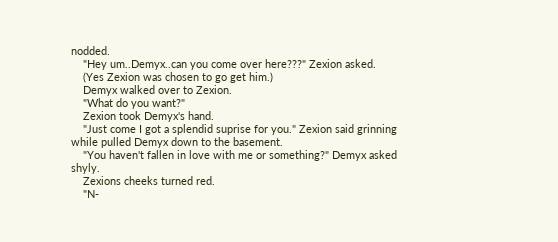nodded.
    "Hey um..Demyx..can you come over here???" Zexion asked.
    (Yes Zexion was chosen to go get him.)
    Demyx walked over to Zexion.
    "What do you want?"
    Zexion took Demyx's hand.
    "Just come I got a splendid suprise for you." Zexion said grinning while pulled Demyx down to the basement.
    "You haven't fallen in love with me or something?" Demyx asked shyly.
    Zexions cheeks turned red.
    "N-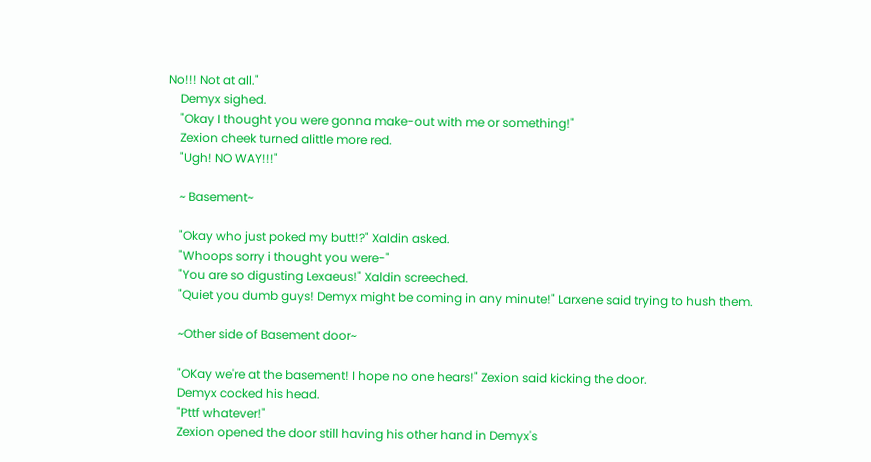No!!! Not at all."
    Demyx sighed.
    "Okay I thought you were gonna make-out with me or something!"
    Zexion cheek turned alittle more red.
    "Ugh! NO WAY!!!"

    ~ Basement~

    "Okay who just poked my butt!?" Xaldin asked.
    "Whoops sorry i thought you were-"
    "You are so digusting Lexaeus!" Xaldin screeched.
    "Quiet you dumb guys! Demyx might be coming in any minute!" Larxene said trying to hush them.

    ~Other side of Basement door~

    "OKay we're at the basement! I hope no one hears!" Zexion said kicking the door.
    Demyx cocked his head.
    "Pttf whatever!"
    Zexion opened the door still having his other hand in Demyx's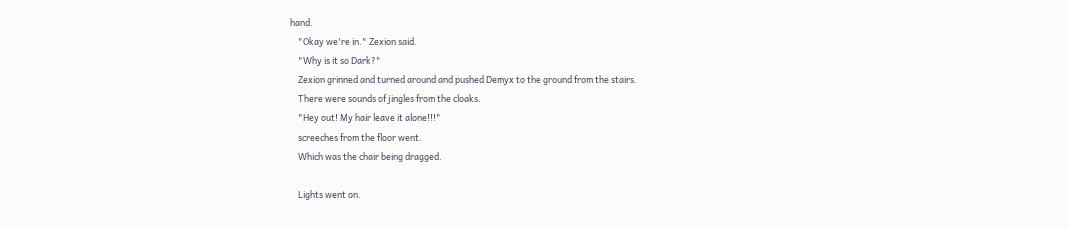hand.
    "Okay we're in." Zexion said.
    "Why is it so Dark?"
    Zexion grinned and turned around and pushed Demyx to the ground from the stairs.
    There were sounds of jingles from the cloaks.
    "Hey out! My hair leave it alone!!!"
    screeches from the floor went.
    Which was the chair being dragged.

    Lights went on.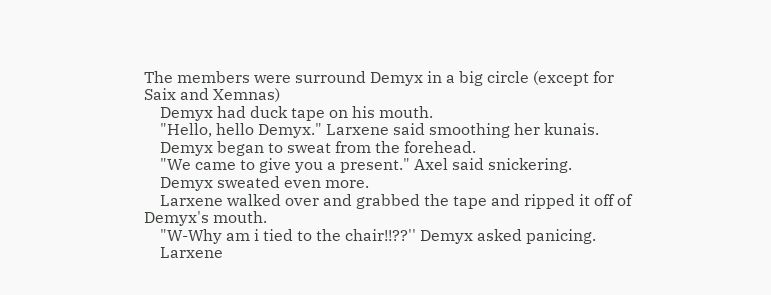The members were surround Demyx in a big circle (except for Saix and Xemnas)
    Demyx had duck tape on his mouth.
    "Hello, hello Demyx." Larxene said smoothing her kunais.
    Demyx began to sweat from the forehead.
    "We came to give you a present." Axel said snickering.
    Demyx sweated even more.
    Larxene walked over and grabbed the tape and ripped it off of Demyx's mouth.
    "W-Why am i tied to the chair!!??'' Demyx asked panicing.
    Larxene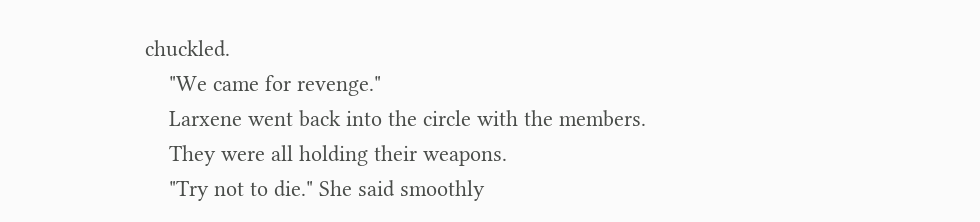chuckled.
    "We came for revenge."
    Larxene went back into the circle with the members.
    They were all holding their weapons.
    "Try not to die." She said smoothly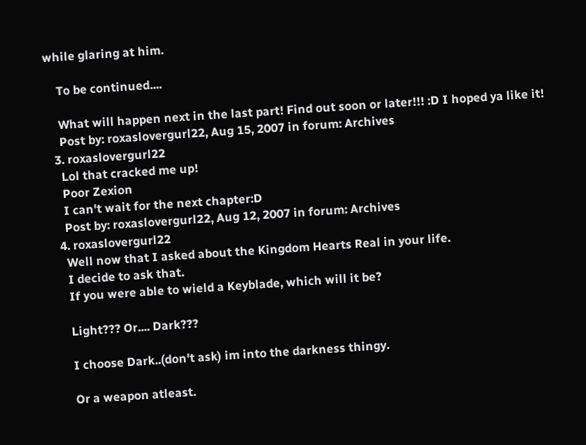while glaring at him.

    To be continued....

    What will happen next in the last part! Find out soon or later!!! :D I hoped ya like it!
    Post by: roxaslovergurl22, Aug 15, 2007 in forum: Archives
  3. roxaslovergurl22
    Lol that cracked me up!
    Poor Zexion
    I can't wait for the next chapter:D
    Post by: roxaslovergurl22, Aug 12, 2007 in forum: Archives
  4. roxaslovergurl22
    Well now that I asked about the Kingdom Hearts Real in your life.
    I decide to ask that.
    If you were able to wield a Keyblade, which will it be?

    Light??? Or.... Dark???

    I choose Dark..(don't ask) im into the darkness thingy.

    Or a weapon atleast.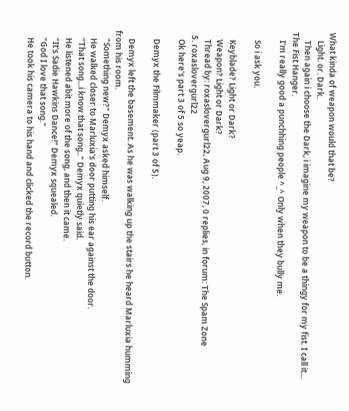What kinda of weapon would that be?
    Light. or. Dark.
    Then again i choose the Dark, i imagine my weapon to be a thingy for my fist. I call it... The Fist Hanger.
    I'm really good a punchhing people ^_^ Only when they bully me.

    So i ask you.

    Keyblade? Light or Dark?
    Weapon? Light or Dark?
    Thread by: roxaslovergurl22, Aug 9, 2007, 0 replies, in forum: The Spam Zone
  5. roxaslovergurl22
    Ok here's part 3 of 5 so yeap.

    Demyx the Filmmaker (part 3 of 5).

    Demyx left the basement. As he was walking up the stairs he heard Marluxia humming from his room.
    "Something new?" Demyx asked himself.
    He walked closer to Marluxia's door putting his ear against the door.
    "That song...i know that song.." Demyx quietly said.
    He listened abit more of the song, and then it came.
    "It's Sadie Hawkins Dance!" Demyx squealed.
    "God I love that song."
    He took his camera to his hand and clicked the record button.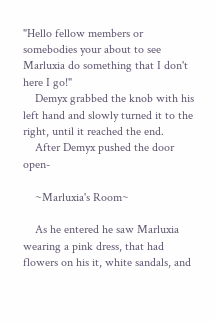"Hello fellow members or somebodies your about to see Marluxia do something that I don't here I go!"
    Demyx grabbed the knob with his left hand and slowly turned it to the right, until it reached the end.
    After Demyx pushed the door open-

    ~Marluxia's Room~

    As he entered he saw Marluxia wearing a pink dress, that had flowers on his it, white sandals, and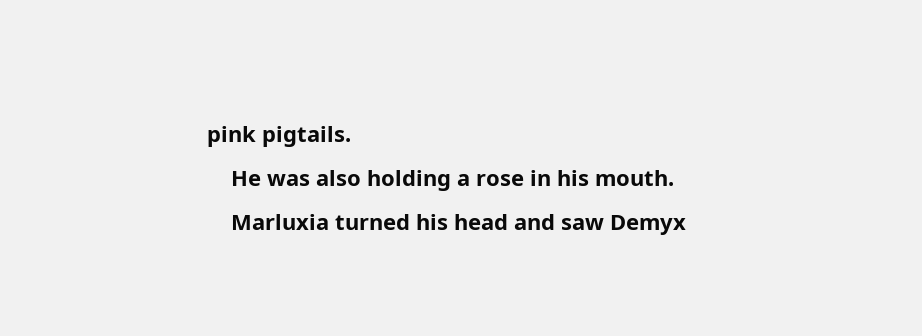pink pigtails.
    He was also holding a rose in his mouth.
    Marluxia turned his head and saw Demyx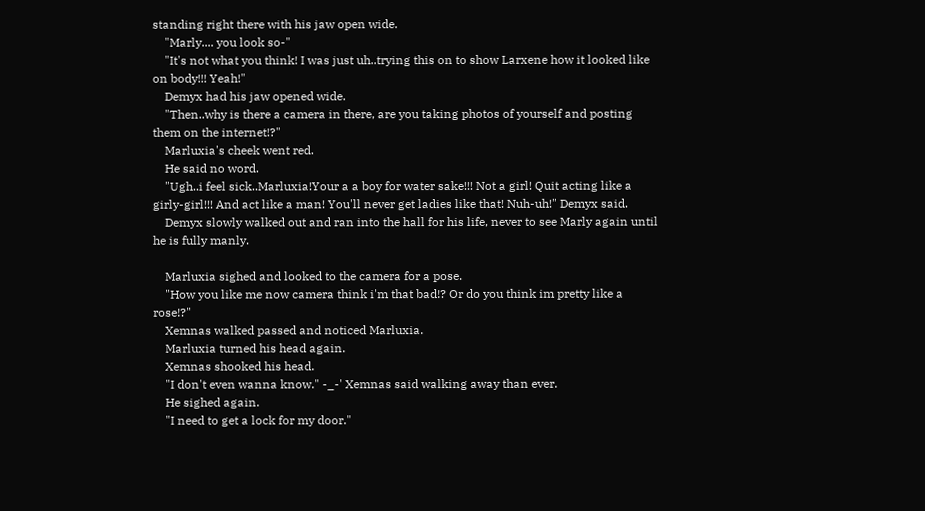standing right there with his jaw open wide.
    "Marly.... you look so-"
    "It's not what you think! I was just uh..trying this on to show Larxene how it looked like on body!!! Yeah!"
    Demyx had his jaw opened wide.
    "Then..why is there a camera in there, are you taking photos of yourself and posting them on the internet!?"
    Marluxia's cheek went red.
    He said no word.
    "Ugh..i feel sick..Marluxia!Your a a boy for water sake!!! Not a girl! Quit acting like a girly-girl!!! And act like a man! You'll never get ladies like that! Nuh-uh!" Demyx said.
    Demyx slowly walked out and ran into the hall for his life, never to see Marly again until he is fully manly.

    Marluxia sighed and looked to the camera for a pose.
    "How you like me now camera think i'm that bad!? Or do you think im pretty like a rose!?"
    Xemnas walked passed and noticed Marluxia.
    Marluxia turned his head again.
    Xemnas shooked his head.
    "I don't even wanna know." -_-' Xemnas said walking away than ever.
    He sighed again.
    "I need to get a lock for my door."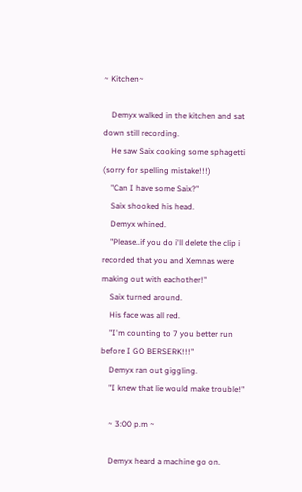~ Kitchen~

    Demyx walked in the kitchen and sat down still recording.
    He saw Saix cooking some sphagetti (sorry for spelling mistake!!!)
    "Can I have some Saix?"
    Saix shooked his head.
    Demyx whined.
    "Please..if you do i'll delete the clip i recorded that you and Xemnas were making out with eachother!"
    Saix turned around.
    His face was all red.
    "I'm counting to 7 you better run before I GO BERSERK!!!"
    Demyx ran out giggling.
    "I knew that lie would make trouble!"

    ~ 3:00 p.m ~

    Demyx heard a machine go on.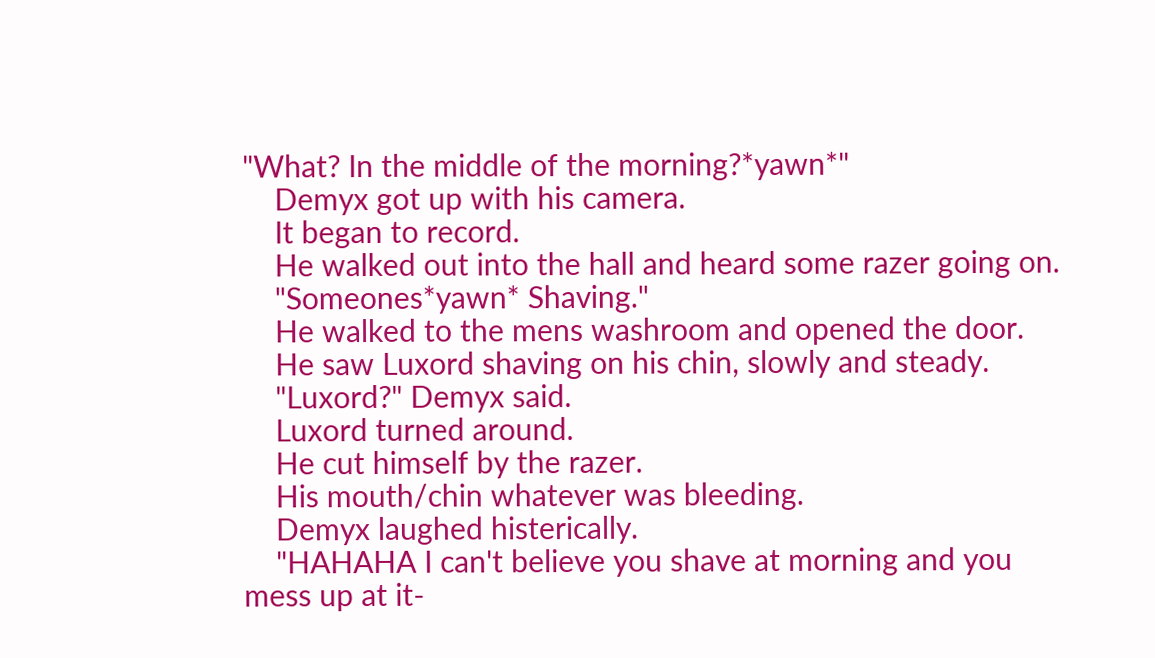"What? In the middle of the morning?*yawn*"
    Demyx got up with his camera.
    It began to record.
    He walked out into the hall and heard some razer going on.
    "Someones*yawn* Shaving."
    He walked to the mens washroom and opened the door.
    He saw Luxord shaving on his chin, slowly and steady.
    "Luxord?" Demyx said.
    Luxord turned around.
    He cut himself by the razer.
    His mouth/chin whatever was bleeding.
    Demyx laughed histerically.
    "HAHAHA I can't believe you shave at morning and you mess up at it-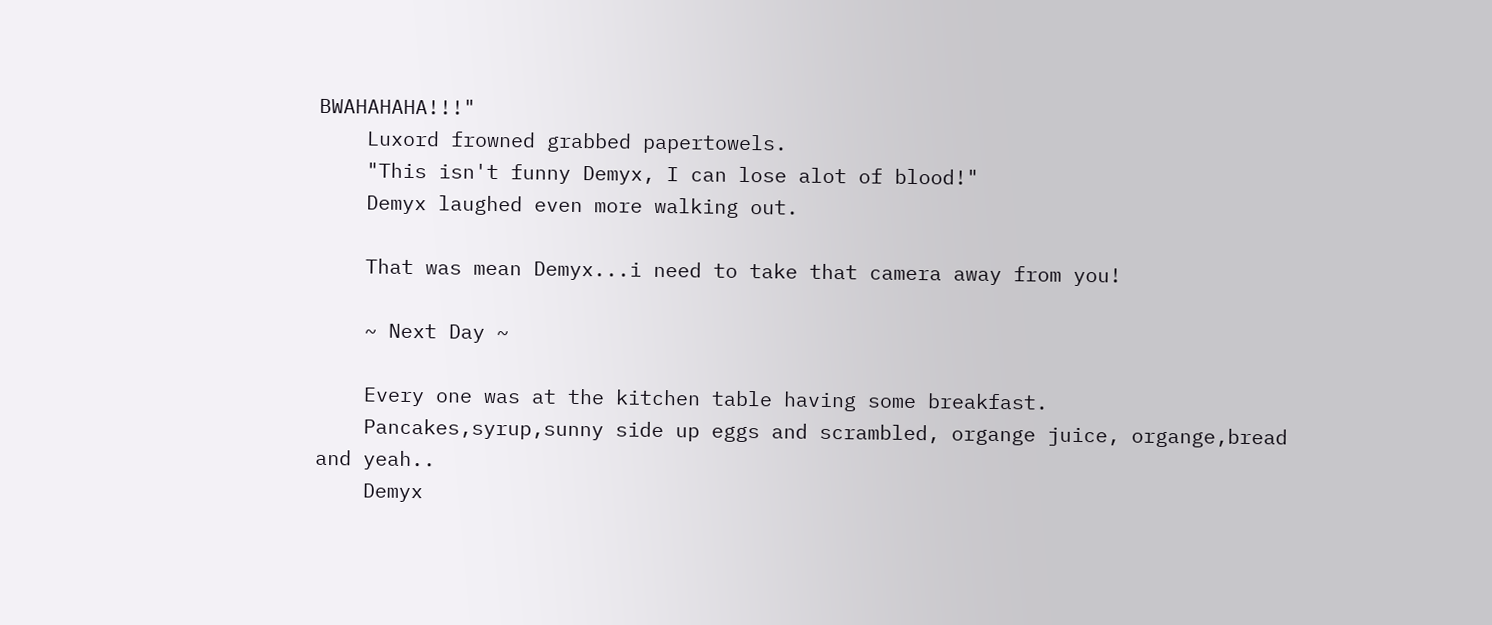BWAHAHAHA!!!"
    Luxord frowned grabbed papertowels.
    "This isn't funny Demyx, I can lose alot of blood!"
    Demyx laughed even more walking out.

    That was mean Demyx...i need to take that camera away from you!

    ~ Next Day ~

    Every one was at the kitchen table having some breakfast.
    Pancakes,syrup,sunny side up eggs and scrambled, organge juice, organge,bread and yeah..
    Demyx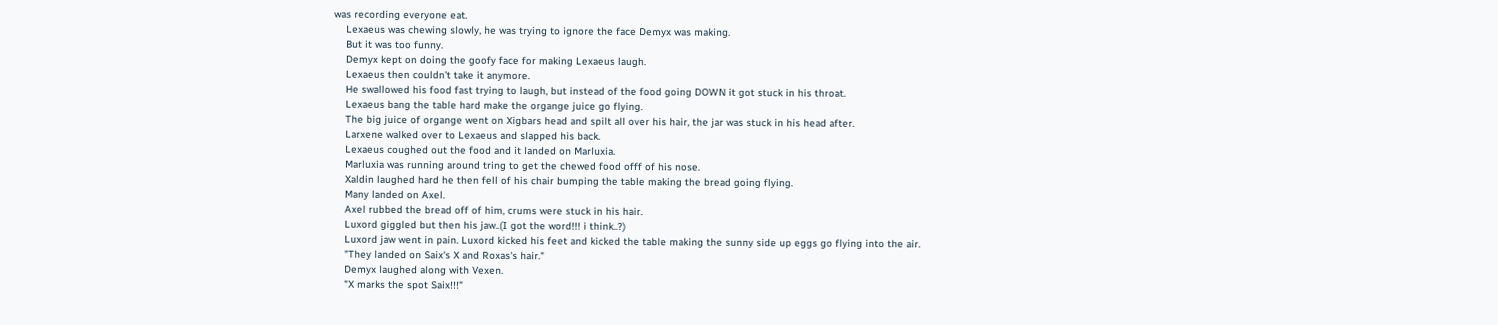was recording everyone eat.
    Lexaeus was chewing slowly, he was trying to ignore the face Demyx was making.
    But it was too funny.
    Demyx kept on doing the goofy face for making Lexaeus laugh.
    Lexaeus then couldn't take it anymore.
    He swallowed his food fast trying to laugh, but instead of the food going DOWN it got stuck in his throat.
    Lexaeus bang the table hard make the organge juice go flying.
    The big juice of organge went on Xigbars head and spilt all over his hair, the jar was stuck in his head after.
    Larxene walked over to Lexaeus and slapped his back.
    Lexaeus coughed out the food and it landed on Marluxia.
    Marluxia was running around tring to get the chewed food offf of his nose.
    Xaldin laughed hard he then fell of his chair bumping the table making the bread going flying.
    Many landed on Axel.
    Axel rubbed the bread off of him, crums were stuck in his hair.
    Luxord giggled but then his jaw..(I got the word!!! i think..?)
    Luxord jaw went in pain. Luxord kicked his feet and kicked the table making the sunny side up eggs go flying into the air.
    "They landed on Saix's X and Roxas's hair."
    Demyx laughed along with Vexen.
    "X marks the spot Saix!!!"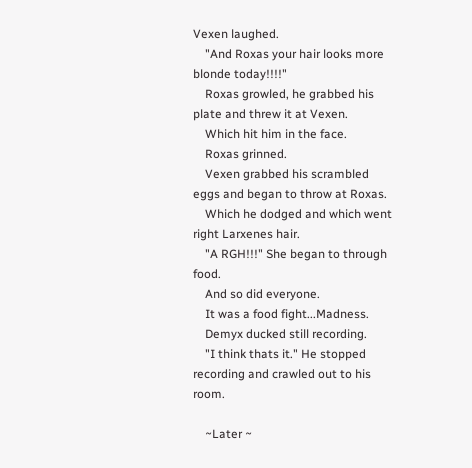Vexen laughed.
    "And Roxas your hair looks more blonde today!!!!"
    Roxas growled, he grabbed his plate and threw it at Vexen.
    Which hit him in the face.
    Roxas grinned.
    Vexen grabbed his scrambled eggs and began to throw at Roxas.
    Which he dodged and which went right Larxenes hair.
    "A RGH!!!" She began to through food.
    And so did everyone.
    It was a food fight...Madness.
    Demyx ducked still recording.
    "I think thats it." He stopped recording and crawled out to his room.

    ~Later ~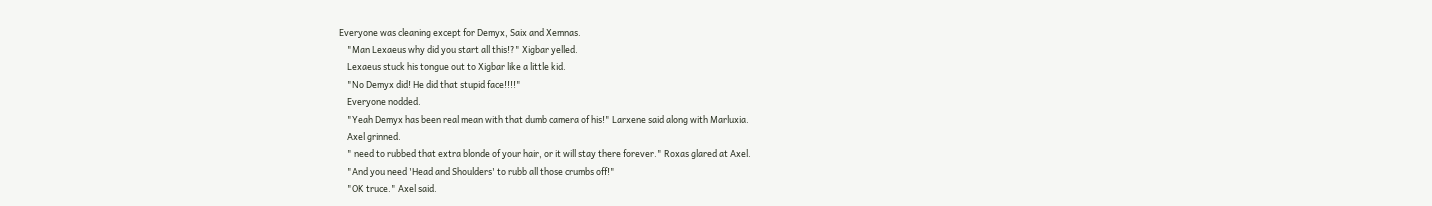Everyone was cleaning except for Demyx, Saix and Xemnas.
    "Man Lexaeus why did you start all this!?" Xigbar yelled.
    Lexaeus stuck his tongue out to Xigbar like a little kid.
    "No Demyx did! He did that stupid face!!!!"
    Everyone nodded.
    "Yeah Demyx has been real mean with that dumb camera of his!" Larxene said along with Marluxia.
    Axel grinned.
    " need to rubbed that extra blonde of your hair, or it will stay there forever." Roxas glared at Axel.
    "And you need 'Head and Shoulders' to rubb all those crumbs off!"
    "OK truce." Axel said.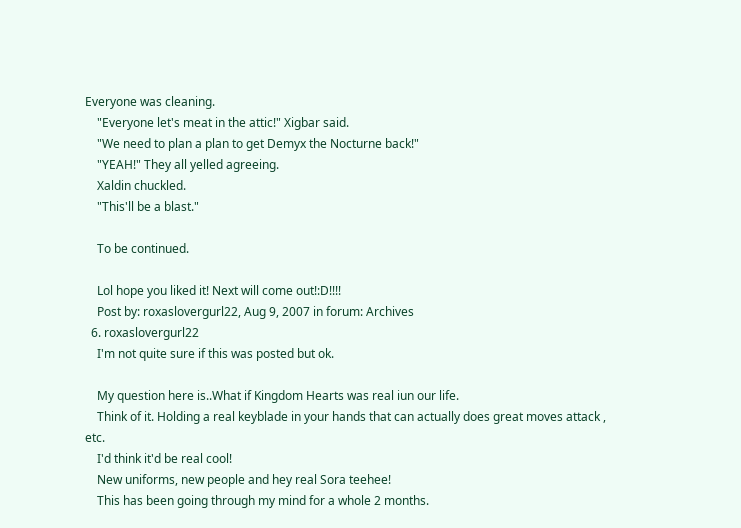Everyone was cleaning.
    "Everyone let's meat in the attic!" Xigbar said.
    "We need to plan a plan to get Demyx the Nocturne back!"
    "YEAH!" They all yelled agreeing.
    Xaldin chuckled.
    "This'll be a blast."

    To be continued.

    Lol hope you liked it! Next will come out!:D!!!!
    Post by: roxaslovergurl22, Aug 9, 2007 in forum: Archives
  6. roxaslovergurl22
    I'm not quite sure if this was posted but ok.

    My question here is..What if Kingdom Hearts was real iun our life.
    Think of it. Holding a real keyblade in your hands that can actually does great moves attack , etc.
    I'd think it'd be real cool!
    New uniforms, new people and hey real Sora teehee!
    This has been going through my mind for a whole 2 months.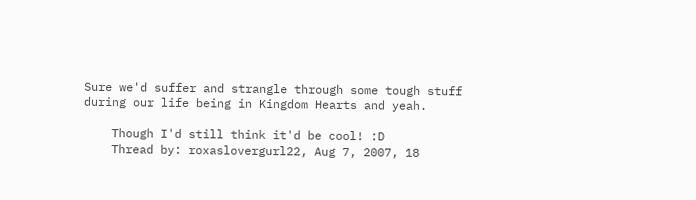Sure we'd suffer and strangle through some tough stuff during our life being in Kingdom Hearts and yeah.

    Though I'd still think it'd be cool! :D
    Thread by: roxaslovergurl22, Aug 7, 2007, 18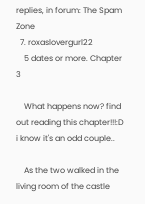replies, in forum: The Spam Zone
  7. roxaslovergurl22
    5 dates or more. Chapter 3

    What happens now? find out reading this chapter!!!:D i know it's an odd couple..

    As the two walked in the living room of the castle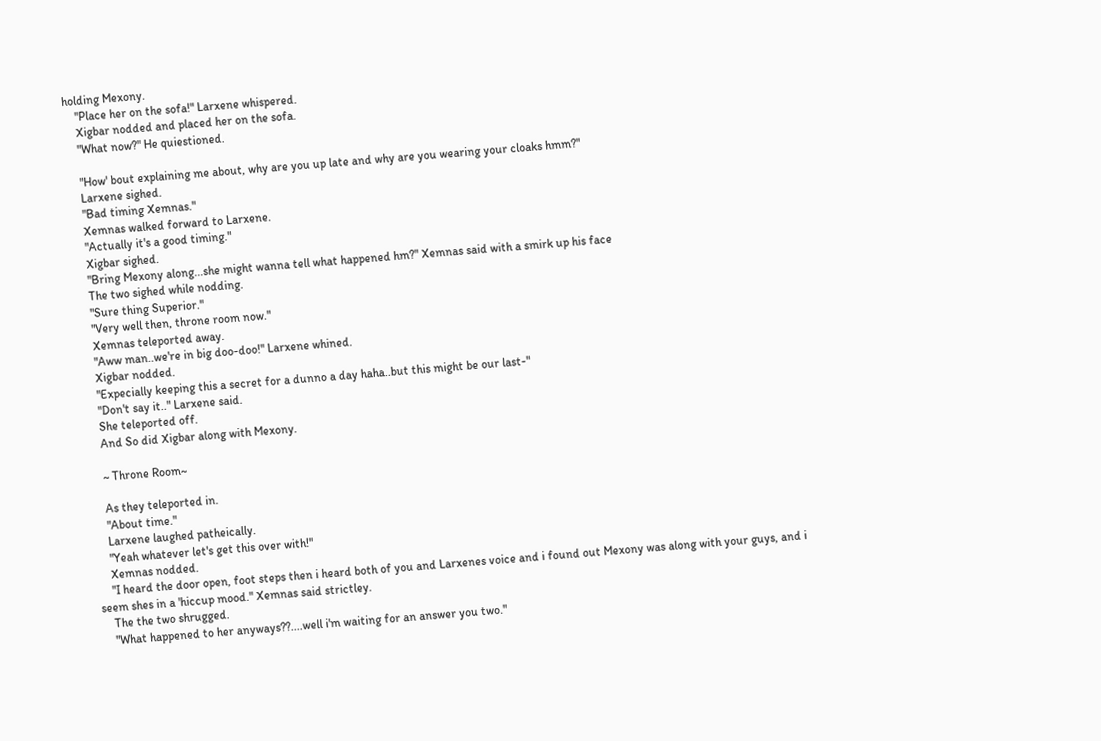holding Mexony.
    "Place her on the sofa!" Larxene whispered.
    Xigbar nodded and placed her on the sofa.
    "What now?" He quiestioned.

    "How' bout explaining me about, why are you up late and why are you wearing your cloaks hmm?"
    Larxene sighed.
    "Bad timing Xemnas."
    Xemnas walked forward to Larxene.
    "Actually it's a good timing."
    Xigbar sighed.
    "Bring Mexony along...she might wanna tell what happened hm?" Xemnas said with a smirk up his face
    The two sighed while nodding.
    "Sure thing Superior."
    "Very well then, throne room now."
    Xemnas teleported away.
    "Aww man..we're in big doo-doo!" Larxene whined.
    Xigbar nodded.
    "Expecially keeping this a secret for a dunno a day haha..but this might be our last-"
    "Don't say it.." Larxene said.
    She teleported off.
    And So did Xigbar along with Mexony.

    ~ Throne Room~

    As they teleported in.
    "About time."
    Larxene laughed patheically.
    "Yeah whatever let's get this over with!"
    Xemnas nodded.
    "I heard the door open, foot steps then i heard both of you and Larxenes voice and i found out Mexony was along with your guys, and i seem shes in a 'hiccup mood." Xemnas said strictley.
    The the two shrugged.
    "What happened to her anyways??....well i'm waiting for an answer you two."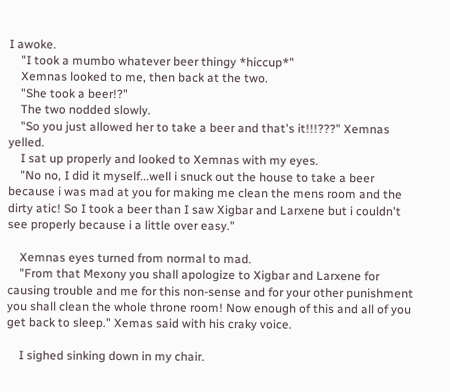I awoke.
    "I took a mumbo whatever beer thingy *hiccup*"
    Xemnas looked to me, then back at the two.
    "She took a beer!?"
    The two nodded slowly.
    "So you just allowed her to take a beer and that's it!!!???" Xemnas yelled.
    I sat up properly and looked to Xemnas with my eyes.
    "No no, I did it myself...well i snuck out the house to take a beer because i was mad at you for making me clean the mens room and the dirty atic! So I took a beer than I saw Xigbar and Larxene but i couldn't see properly because i a little over easy."

    Xemnas eyes turned from normal to mad.
    "From that Mexony you shall apologize to Xigbar and Larxene for causing trouble and me for this non-sense and for your other punishment you shall clean the whole throne room! Now enough of this and all of you get back to sleep." Xemas said with his craky voice.

    I sighed sinking down in my chair.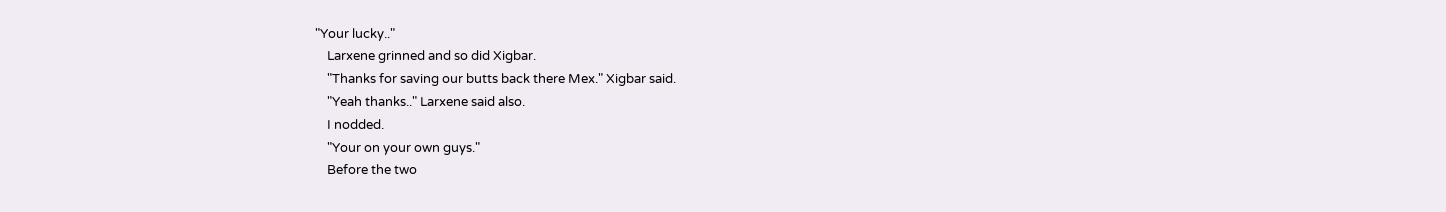"Your lucky.."
    Larxene grinned and so did Xigbar.
    "Thanks for saving our butts back there Mex." Xigbar said.
    "Yeah thanks.." Larxene said also.
    I nodded.
    "Your on your own guys."
    Before the two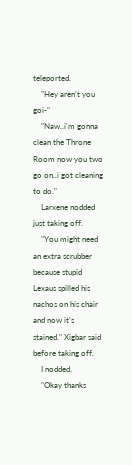teleported.
    "Hey aren't you goi-"
    "Naw..i'm gonna clean the Throne Room now you two go on..i got cleaning to do."
    Larxene nodded just taking off.
    "You might need an extra scrubber because stupid Lexaus spilled his nachos on his chair and now it's stained." Xigbar said before taking off.
    I nodded.
    "Okay thanks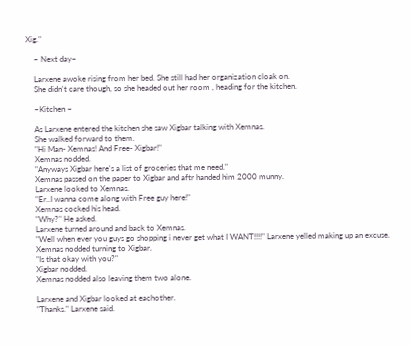Xig."

    ~ Next day~

    Larxene awoke rising from her bed. She still had her organization cloak on.
    She didn't care though, so she headed out her room , heading for the kitchen.

    ~Kitchen ~

    As Larxene entered the kitchen she saw Xigbar talking with Xemnas.
    She walked forward to them.
    "Hi Man- Xemnas! And Free- Xigbar!"
    Xemnas nodded.
    "Anyways Xigbar here's a list of groceries that me need."
    Xemnas passed on the paper to Xigbar and aftr handed him 2000 munny.
    Larxene looked to Xemnas.
    "Er..I wanna come along with Free guy here!"
    Xemnas cocked his head.
    "Why?" He asked.
    Larxene turned around and back to Xemnas.
    "Well when ever you guys go shopping i never get what I WANT!!!!" Larxene yelled making up an excuse.
    Xemnas nodded turning to Xigbar.
    "Is that okay with you?"
    Xigbar nodded.
    Xemnas nodded also leaving them two alone.

    Larxene and Xigbar looked at eachother.
    "Thanks." Larxene said.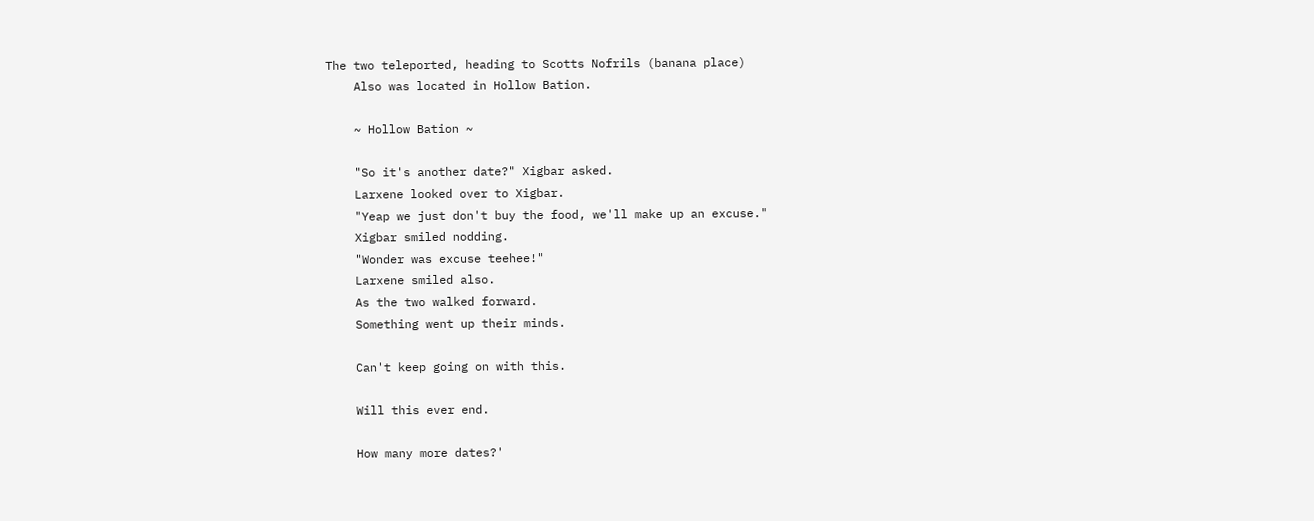The two teleported, heading to Scotts Nofrils (banana place)
    Also was located in Hollow Bation.

    ~ Hollow Bation ~

    "So it's another date?" Xigbar asked.
    Larxene looked over to Xigbar.
    "Yeap we just don't buy the food, we'll make up an excuse."
    Xigbar smiled nodding.
    "Wonder was excuse teehee!"
    Larxene smiled also.
    As the two walked forward.
    Something went up their minds.

    Can't keep going on with this.

    Will this ever end.

    How many more dates?'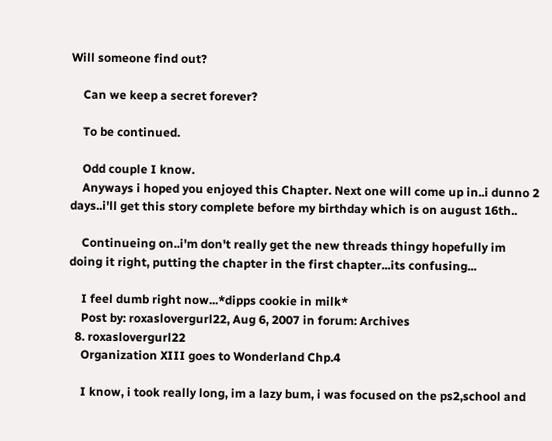Will someone find out?

    Can we keep a secret forever?

    To be continued.

    Odd couple I know.
    Anyways i hoped you enjoyed this Chapter. Next one will come up in..i dunno 2 days..i'll get this story complete before my birthday which is on august 16th..

    Continueing on..i'm don't really get the new threads thingy hopefully im doing it right, putting the chapter in the first chapter...its confusing...

    I feel dumb right now...*dipps cookie in milk*
    Post by: roxaslovergurl22, Aug 6, 2007 in forum: Archives
  8. roxaslovergurl22
    Organization XIII goes to Wonderland Chp.4

    I know, i took really long, im a lazy bum, i was focused on the ps2,school and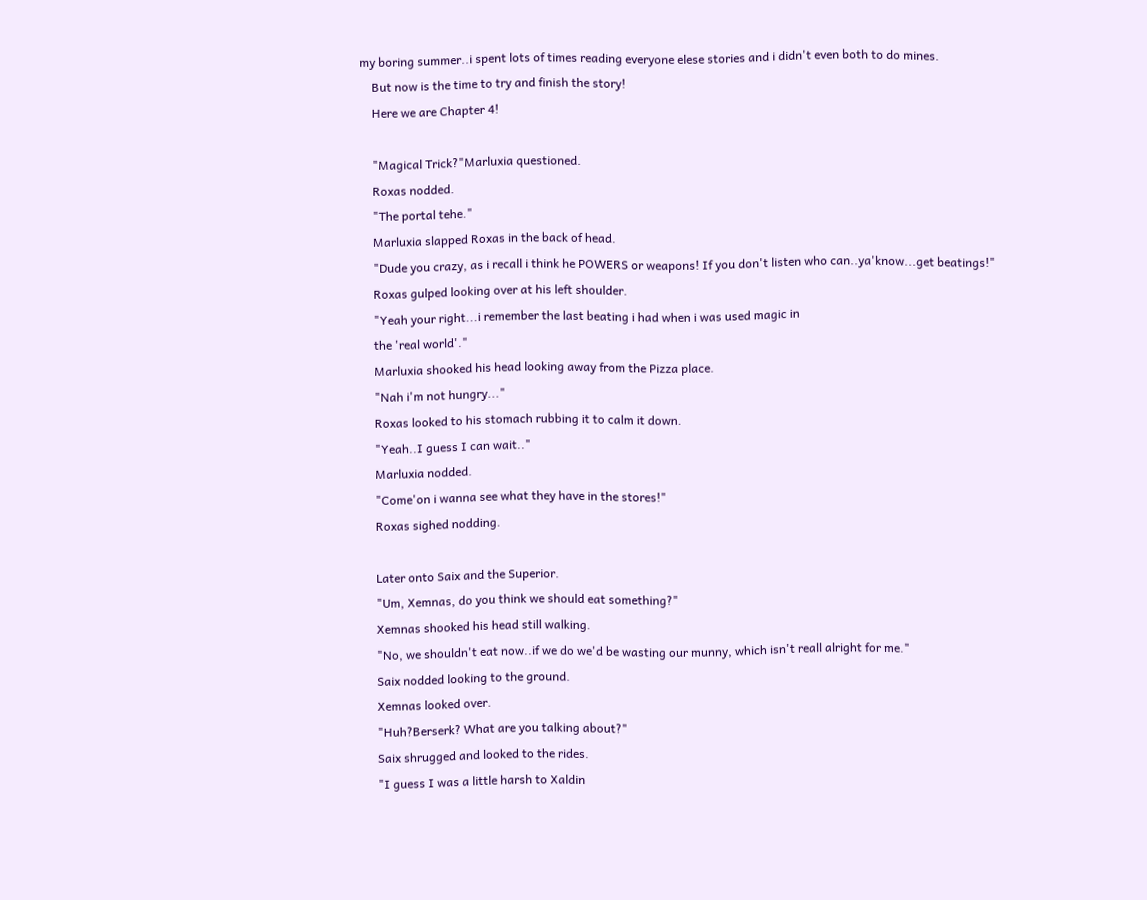my boring summer..i spent lots of times reading everyone elese stories and i didn't even both to do mines.
    But now is the time to try and finish the story!
    Here we are Chapter 4!

    "Magical Trick?"Marluxia questioned.
    Roxas nodded.
    "The portal tehe."
    Marluxia slapped Roxas in the back of head.
    "Dude you crazy, as i recall i think he POWERS or weapons! If you don't listen who can..ya'know...get beatings!"
    Roxas gulped looking over at his left shoulder.
    "Yeah your right...i remember the last beating i had when i was used magic in
    the 'real world'."
    Marluxia shooked his head looking away from the Pizza place.
    "Nah i'm not hungry..."
    Roxas looked to his stomach rubbing it to calm it down.
    "Yeah..I guess I can wait.."
    Marluxia nodded.
    "Come'on i wanna see what they have in the stores!"
    Roxas sighed nodding.

    Later onto Saix and the Superior.
    "Um, Xemnas, do you think we should eat something?"
    Xemnas shooked his head still walking.
    "No, we shouldn't eat now..if we do we'd be wasting our munny, which isn't reall alright for me."
    Saix nodded looking to the ground.
    Xemnas looked over.
    "Huh?Berserk? What are you talking about?"
    Saix shrugged and looked to the rides.
    "I guess I was a little harsh to Xaldin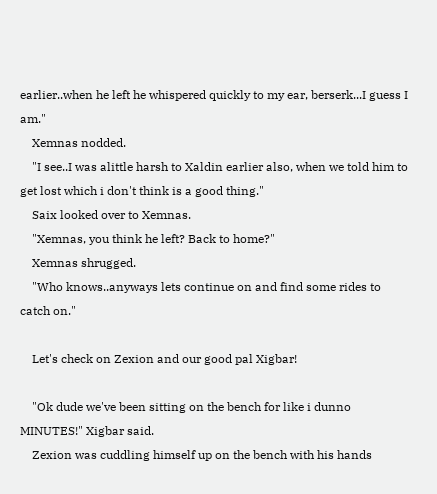earlier..when he left he whispered quickly to my ear, berserk...I guess I am."
    Xemnas nodded.
    "I see..I was alittle harsh to Xaldin earlier also, when we told him to get lost which i don't think is a good thing."
    Saix looked over to Xemnas.
    "Xemnas, you think he left? Back to home?"
    Xemnas shrugged.
    "Who knows..anyways lets continue on and find some rides to catch on."

    Let's check on Zexion and our good pal Xigbar!

    "Ok dude we've been sitting on the bench for like i dunno MINUTES!" Xigbar said.
    Zexion was cuddling himself up on the bench with his hands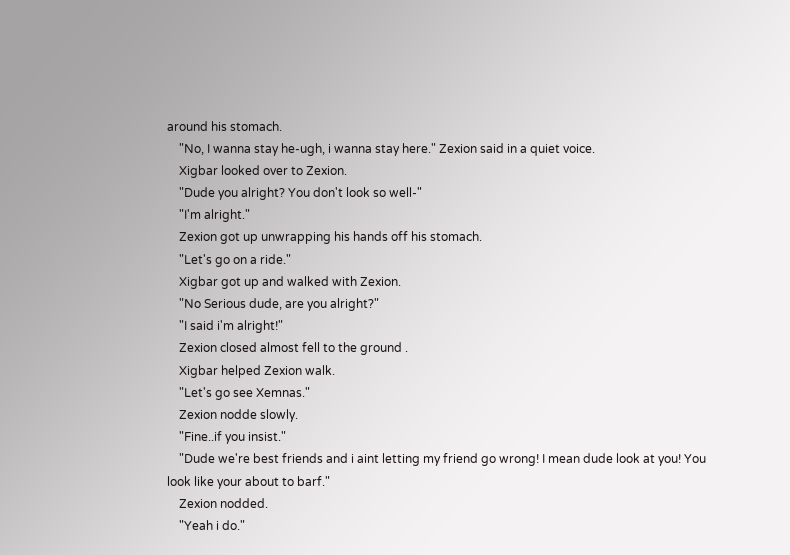around his stomach.
    "No, I wanna stay he-ugh, i wanna stay here." Zexion said in a quiet voice.
    Xigbar looked over to Zexion.
    "Dude you alright? You don't look so well-"
    "I'm alright."
    Zexion got up unwrapping his hands off his stomach.
    "Let's go on a ride."
    Xigbar got up and walked with Zexion.
    "No Serious dude, are you alright?"
    "I said i'm alright!"
    Zexion closed almost fell to the ground .
    Xigbar helped Zexion walk.
    "Let's go see Xemnas."
    Zexion nodde slowly.
    "Fine..if you insist."
    "Dude we're best friends and i aint letting my friend go wrong! I mean dude look at you! You look like your about to barf."
    Zexion nodded.
    "Yeah i do."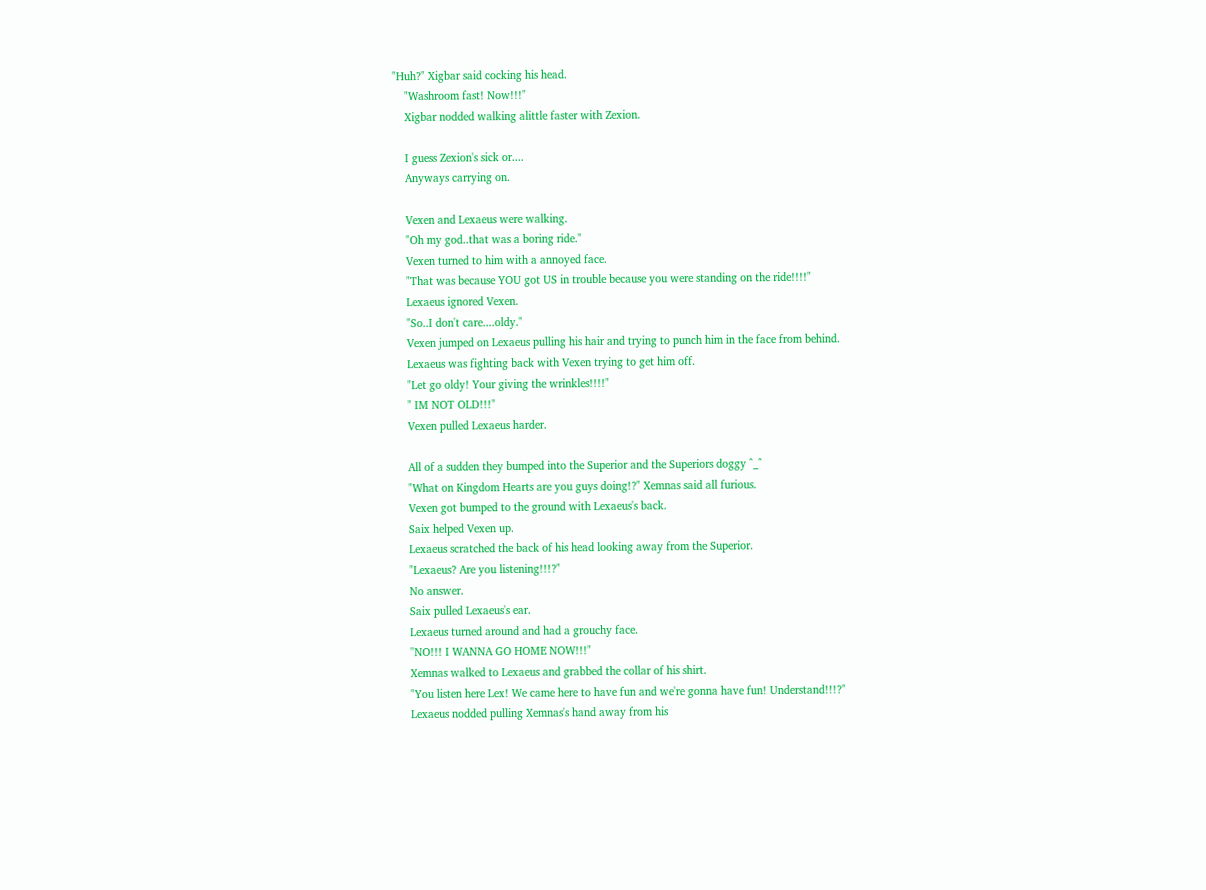"Huh?" Xigbar said cocking his head.
    "Washroom fast! Now!!!"
    Xigbar nodded walking alittle faster with Zexion.

    I guess Zexion's sick or....
    Anyways carrying on.

    Vexen and Lexaeus were walking.
    "Oh my god..that was a boring ride."
    Vexen turned to him with a annoyed face.
    "That was because YOU got US in trouble because you were standing on the ride!!!!"
    Lexaeus ignored Vexen.
    "So..I don't care....oldy."
    Vexen jumped on Lexaeus pulling his hair and trying to punch him in the face from behind.
    Lexaeus was fighting back with Vexen trying to get him off.
    "Let go oldy! Your giving the wrinkles!!!!"
    " IM NOT OLD!!!"
    Vexen pulled Lexaeus harder.

    All of a sudden they bumped into the Superior and the Superiors doggy ^_^
    "What on Kingdom Hearts are you guys doing!?" Xemnas said all furious.
    Vexen got bumped to the ground with Lexaeus's back.
    Saix helped Vexen up.
    Lexaeus scratched the back of his head looking away from the Superior.
    "Lexaeus? Are you listening!!!?"
    No answer.
    Saix pulled Lexaeus's ear.
    Lexaeus turned around and had a grouchy face.
    ''NO!!! I WANNA GO HOME NOW!!!"
    Xemnas walked to Lexaeus and grabbed the collar of his shirt.
    "You listen here Lex! We came here to have fun and we're gonna have fun! Understand!!!?"
    Lexaeus nodded pulling Xemnas's hand away from his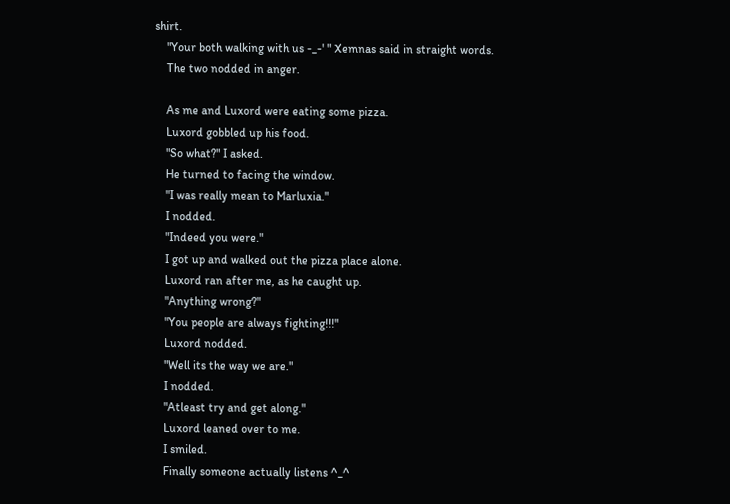shirt.
    "Your both walking with us -_-' " Xemnas said in straight words.
    The two nodded in anger.

    As me and Luxord were eating some pizza.
    Luxord gobbled up his food.
    "So what?" I asked.
    He turned to facing the window.
    "I was really mean to Marluxia."
    I nodded.
    "Indeed you were."
    I got up and walked out the pizza place alone.
    Luxord ran after me, as he caught up.
    "Anything wrong?"
    "You people are always fighting!!!"
    Luxord nodded.
    "Well its the way we are."
    I nodded.
    "Atleast try and get along."
    Luxord leaned over to me.
    I smiled.
    Finally someone actually listens ^_^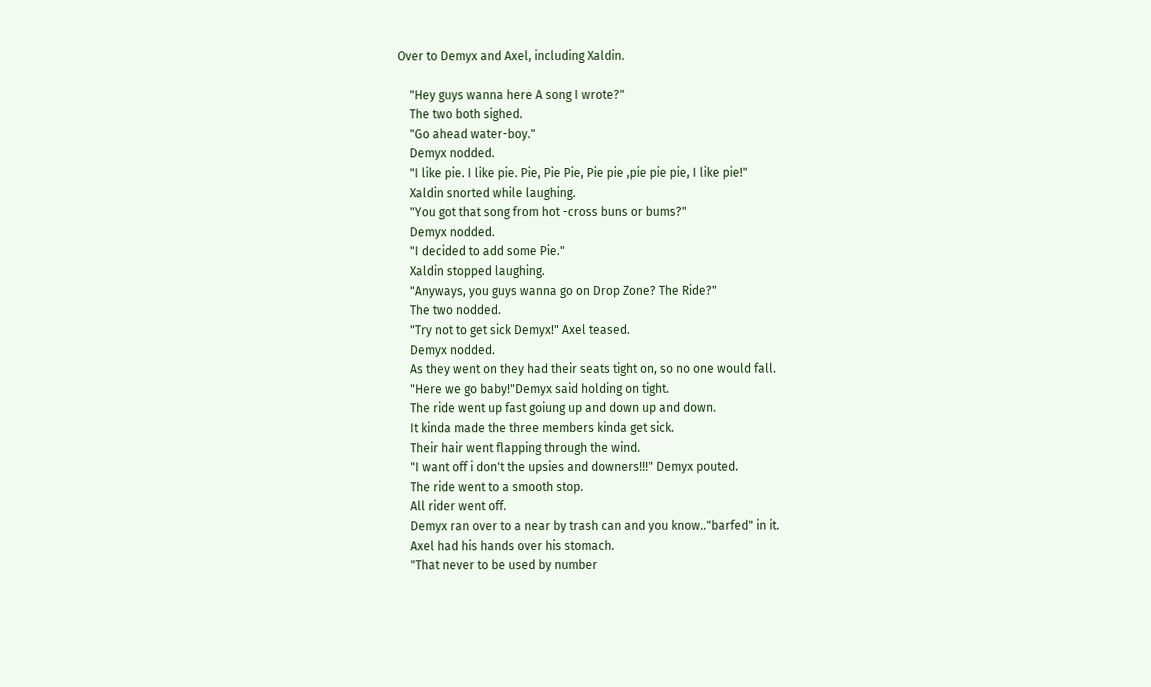Over to Demyx and Axel, including Xaldin.

    "Hey guys wanna here A song I wrote?"
    The two both sighed.
    "Go ahead water-boy."
    Demyx nodded.
    "I like pie. I like pie. Pie, Pie Pie, Pie pie ,pie pie pie, I like pie!"
    Xaldin snorted while laughing.
    "You got that song from hot -cross buns or bums?"
    Demyx nodded.
    "I decided to add some Pie."
    Xaldin stopped laughing.
    "Anyways, you guys wanna go on Drop Zone? The Ride?"
    The two nodded.
    "Try not to get sick Demyx!" Axel teased.
    Demyx nodded.
    As they went on they had their seats tight on, so no one would fall.
    "Here we go baby!"Demyx said holding on tight.
    The ride went up fast goiung up and down up and down.
    It kinda made the three members kinda get sick.
    Their hair went flapping through the wind.
    "I want off i don't the upsies and downers!!!" Demyx pouted.
    The ride went to a smooth stop.
    All rider went off.
    Demyx ran over to a near by trash can and you know.."barfed" in it.
    Axel had his hands over his stomach.
    "That never to be used by number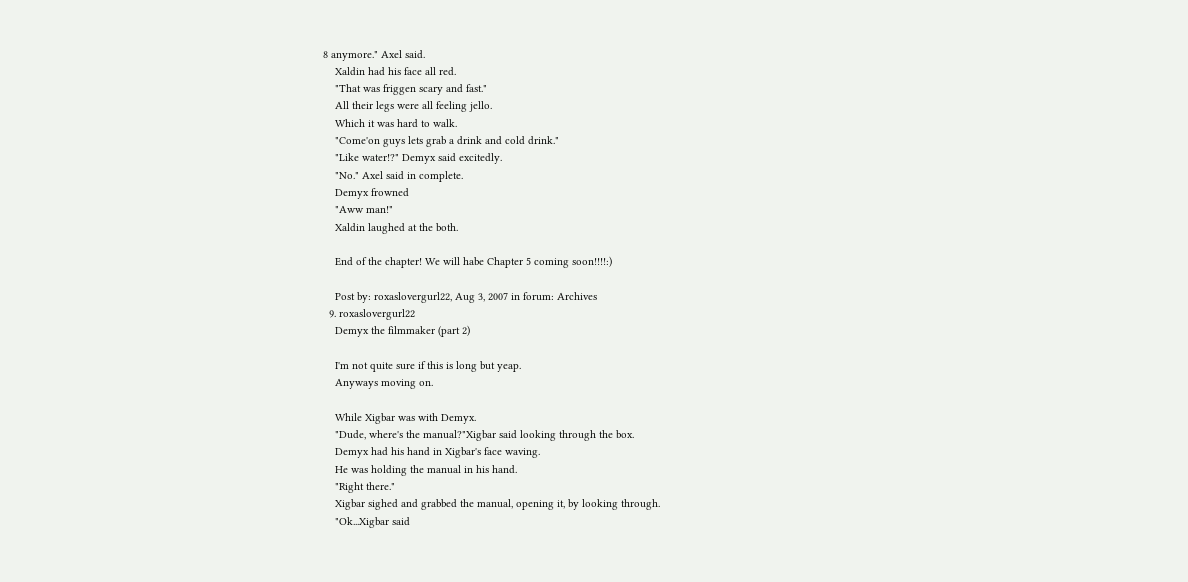8 anymore." Axel said.
    Xaldin had his face all red.
    "That was friggen scary and fast."
    All their legs were all feeling jello.
    Which it was hard to walk.
    "Come'on guys lets grab a drink and cold drink."
    "Like water!?" Demyx said excitedly.
    "No." Axel said in complete.
    Demyx frowned
    "Aww man!"
    Xaldin laughed at the both.

    End of the chapter! We will habe Chapter 5 coming soon!!!!:)

    Post by: roxaslovergurl22, Aug 3, 2007 in forum: Archives
  9. roxaslovergurl22
    Demyx the filmmaker (part 2)

    I'm not quite sure if this is long but yeap.
    Anyways moving on.

    While Xigbar was with Demyx.
    "Dude, where's the manual?"Xigbar said looking through the box.
    Demyx had his hand in Xigbar's face waving.
    He was holding the manual in his hand.
    "Right there."
    Xigbar sighed and grabbed the manual, opening it, by looking through.
    "Ok...Xigbar said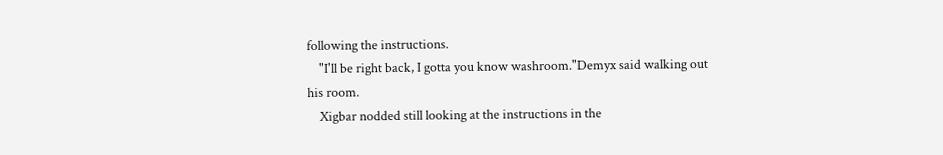following the instructions.
    "I'll be right back, I gotta you know washroom."Demyx said walking out his room.
    Xigbar nodded still looking at the instructions in the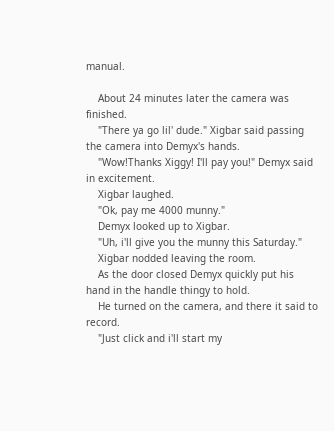manual.

    About 24 minutes later the camera was finished.
    "There ya go lil' dude." Xigbar said passing the camera into Demyx's hands.
    "Wow!Thanks Xiggy! I'll pay you!" Demyx said in excitement.
    Xigbar laughed.
    "Ok, pay me 4000 munny."
    Demyx looked up to Xigbar.
    "Uh, i'll give you the munny this Saturday."
    Xigbar nodded leaving the room.
    As the door closed Demyx quickly put his hand in the handle thingy to hold.
    He turned on the camera, and there it said to record.
    "Just click and i'll start my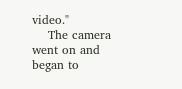video."
    The camera went on and began to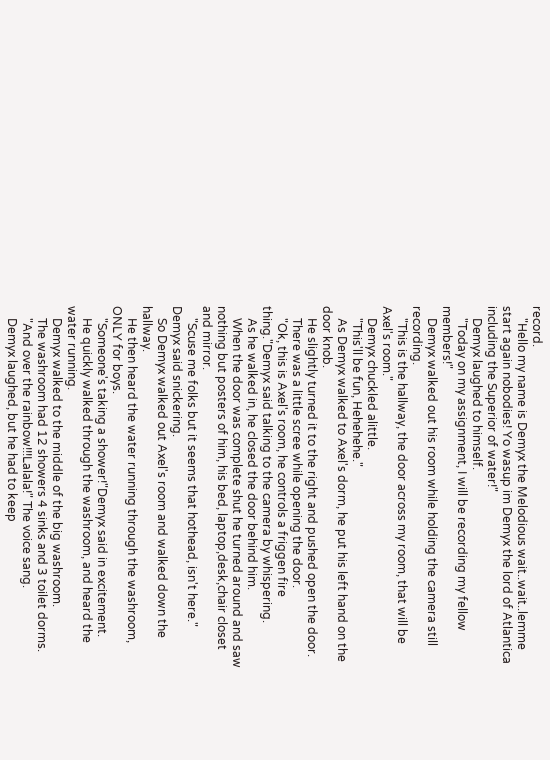record.
    "Hello my name is Demyx the Melodious wait..wait..lemme start again nobodies! Yo wasup im Demyx the lord of Atlantica including the Superior of water!"
    Demyx laughed to himself.
    "Today on my assignment, I will be recording my fellow members!"
    Demyx walked out his room while holding the camera still recording.
    "This is the hallway, the door across my room, that will be Axel's room."
    Demyx chuckled alittle.
    "This'll be fun, Hehehehe."
    As Demyx walked to Axel's dorm, he put his left hand on the door knob.
    He slightly turned it to the right and pushed open the door.
    There was a little scree while opening the door.
    "Ok, this is Axel's room, he controls a friggen fire thing."Demyx said talking to the camera by whispering.
    As he walked in, he closed the door behind him.
    When the door was complete shut he turned around and saw nothing but posters of him, his bed, laptop,desk,chair closet and mirror.
    "Scuse me folks but it seems that hothead, isn't here." Demyx said snickering.
    So Demyx walked out Axel's room and walked down the hallway.
    He then heard the water running through the washroom, ONLY for boys.
    "Someone's taking a shower!"Demyx said in excitement.
    He quickly walked through the washroom, and heard the water running.
    Demyx walked to the middle of the big washroom.
    The washroom had 12 showers 4 sinks and 3 toilet dorms.
    "And over the rainbow!!!Lalala!" The voice sang.
    Demyx laughed, but he had to keep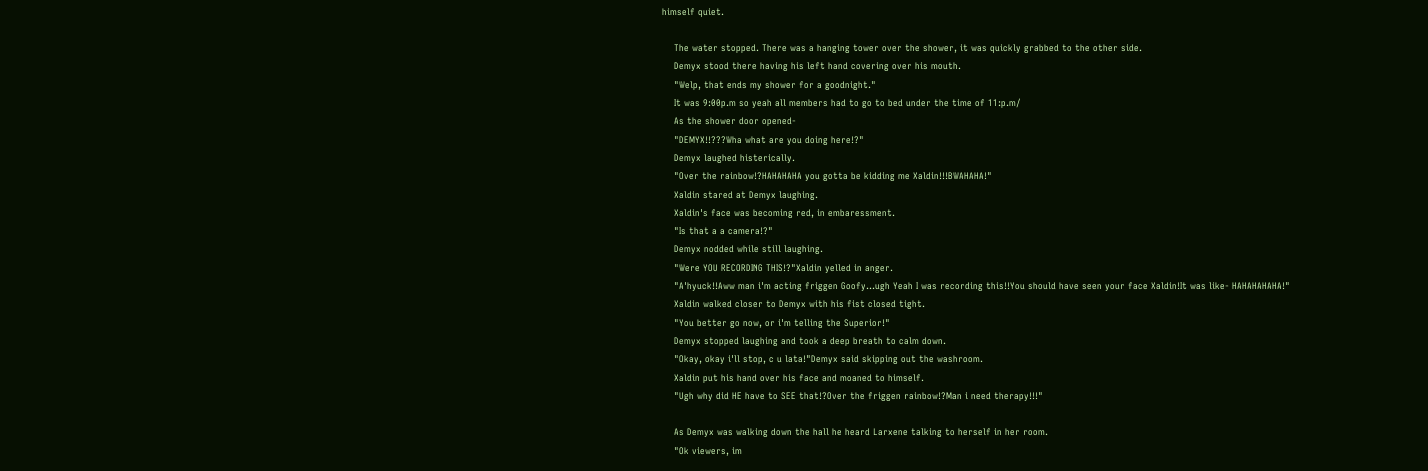himself quiet.

    The water stopped. There was a hanging tower over the shower, it was quickly grabbed to the other side.
    Demyx stood there having his left hand covering over his mouth.
    "Welp, that ends my shower for a goodnight."
    It was 9:00p.m so yeah all members had to go to bed under the time of 11:p.m/
    As the shower door opened-
    "DEMYX!!???Wha what are you doing here!?"
    Demyx laughed histerically.
    "Over the rainbow!?HAHAHAHA you gotta be kidding me Xaldin!!!BWAHAHA!"
    Xaldin stared at Demyx laughing.
    Xaldin's face was becoming red, in embaressment.
    "Is that a a camera!?"
    Demyx nodded while still laughing.
    "Were YOU RECORDING THIS!?"Xaldin yelled in anger.
    "A'hyuck!!Aww man i'm acting friggen Goofy...ugh Yeah I was recording this!!You should have seen your face Xaldin!It was like- HAHAHAHAHA!"
    Xaldin walked closer to Demyx with his fist closed tight.
    "You better go now, or i'm telling the Superior!"
    Demyx stopped laughing and took a deep breath to calm down.
    "Okay, okay i'll stop, c u lata!"Demyx said skipping out the washroom.
    Xaldin put his hand over his face and moaned to himself.
    "Ugh why did HE have to SEE that!?Over the friggen rainbow!?Man i need therapy!!!"

    As Demyx was walking down the hall he heard Larxene talking to herself in her room.
    "Ok viewers, im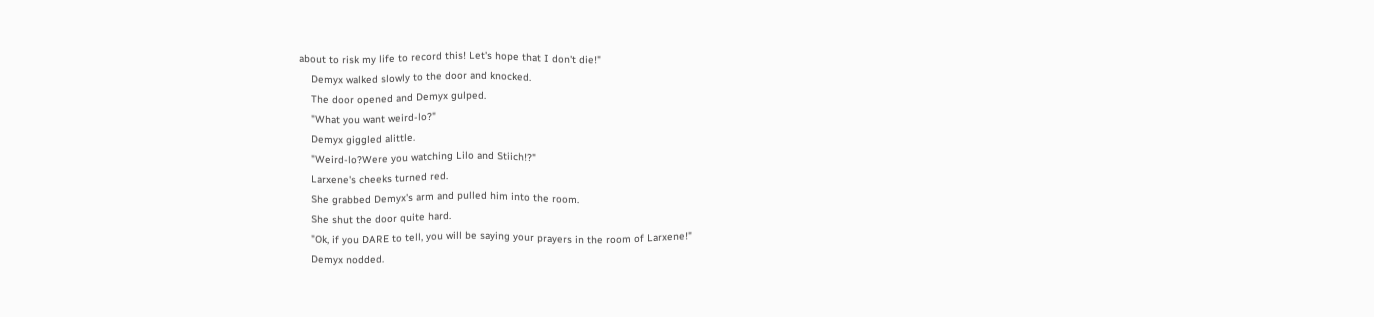about to risk my life to record this! Let's hope that I don't die!"
    Demyx walked slowly to the door and knocked.
    The door opened and Demyx gulped.
    "What you want weird-lo?"
    Demyx giggled alittle.
    "Weird-lo?Were you watching Lilo and Stiich!?"
    Larxene's cheeks turned red.
    She grabbed Demyx's arm and pulled him into the room.
    She shut the door quite hard.
    "Ok, if you DARE to tell, you will be saying your prayers in the room of Larxene!"
    Demyx nodded.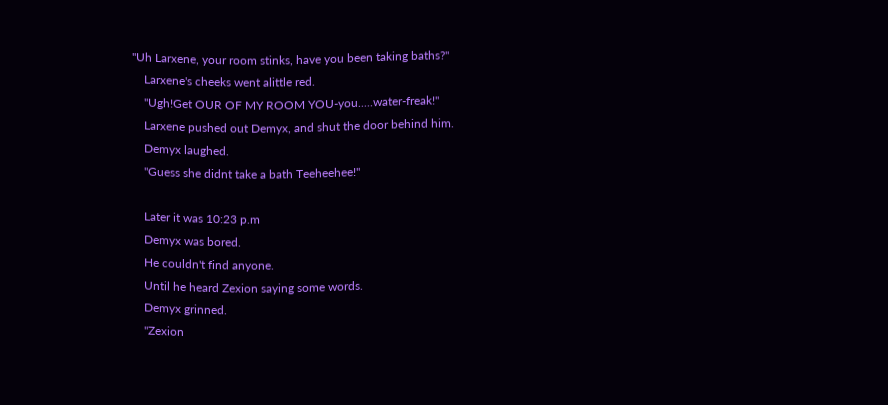"Uh Larxene, your room stinks, have you been taking baths?"
    Larxene's cheeks went alittle red.
    "Ugh!Get OUR OF MY ROOM YOU-you.....water-freak!"
    Larxene pushed out Demyx, and shut the door behind him.
    Demyx laughed.
    "Guess she didnt take a bath Teeheehee!"

    Later it was 10:23 p.m
    Demyx was bored.
    He couldn't find anyone.
    Until he heard Zexion saying some words.
    Demyx grinned.
    "Zexion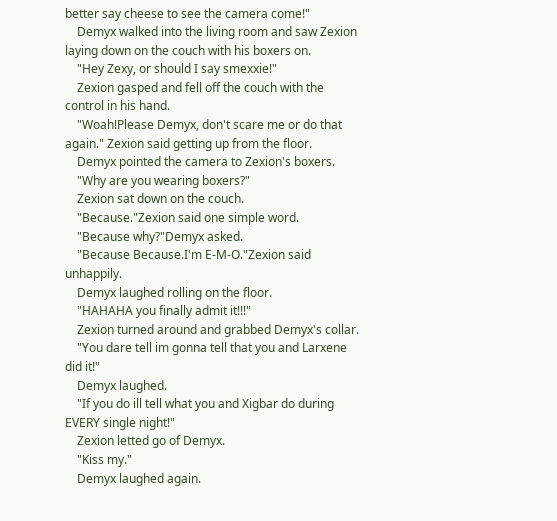better say cheese to see the camera come!"
    Demyx walked into the living room and saw Zexion laying down on the couch with his boxers on.
    "Hey Zexy, or should I say smexxie!"
    Zexion gasped and fell off the couch with the control in his hand.
    "Woah!Please Demyx, don't scare me or do that again." Zexion said getting up from the floor.
    Demyx pointed the camera to Zexion's boxers.
    "Why are you wearing boxers?"
    Zexion sat down on the couch.
    "Because."Zexion said one simple word.
    "Because why?"Demyx asked.
    "Because Because.I'm E-M-O."Zexion said unhappily.
    Demyx laughed rolling on the floor.
    "HAHAHA you finally admit it!!!"
    Zexion turned around and grabbed Demyx's collar.
    "You dare tell im gonna tell that you and Larxene did it!"
    Demyx laughed.
    "If you do ill tell what you and Xigbar do during EVERY single night!"
    Zexion letted go of Demyx.
    "Kiss my."
    Demyx laughed again.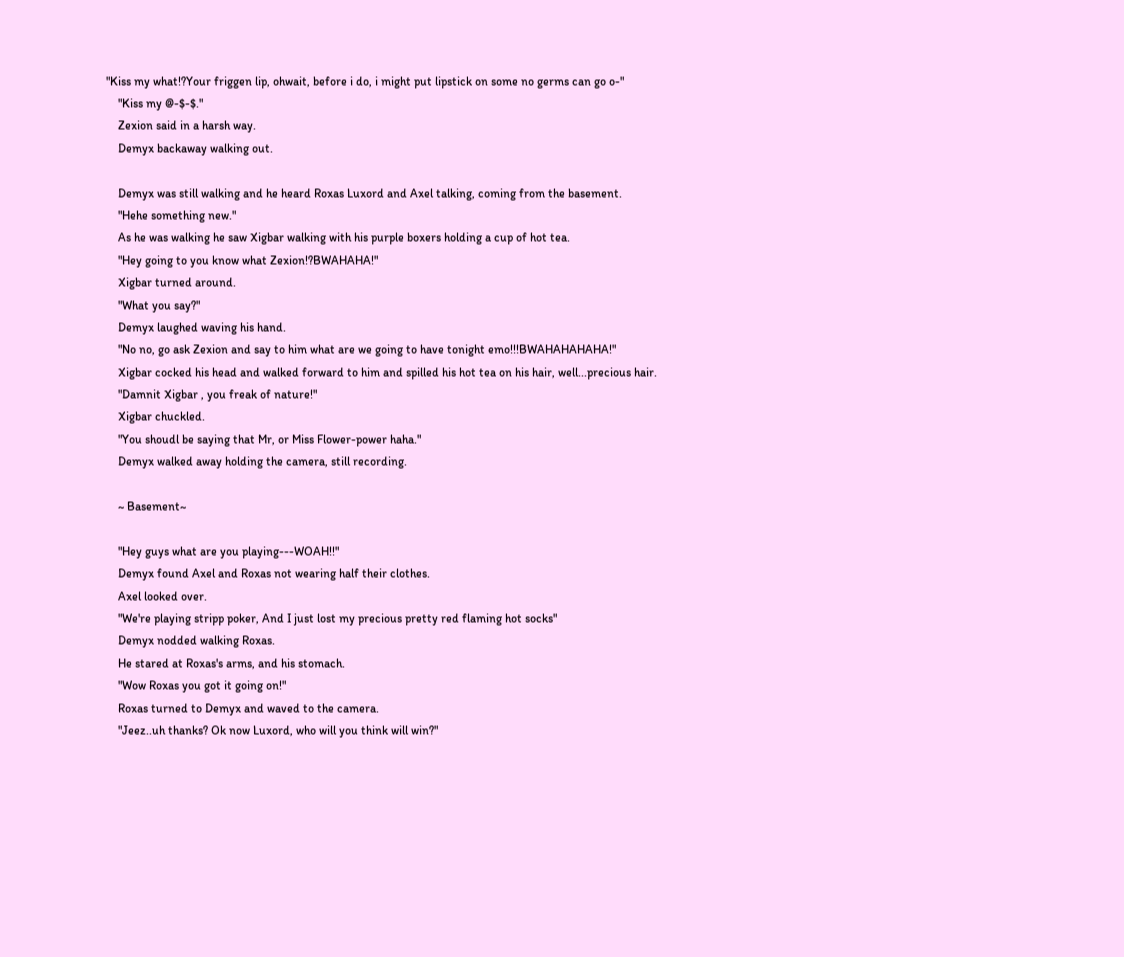"Kiss my what!?Your friggen lip, ohwait, before i do, i might put lipstick on some no germs can go o-"
    "Kiss my @-$-$."
    Zexion said in a harsh way.
    Demyx backaway walking out.

    Demyx was still walking and he heard Roxas Luxord and Axel talking, coming from the basement.
    "Hehe something new."
    As he was walking he saw Xigbar walking with his purple boxers holding a cup of hot tea.
    "Hey going to you know what Zexion!?BWAHAHA!"
    Xigbar turned around.
    "What you say?"
    Demyx laughed waving his hand.
    "No no, go ask Zexion and say to him what are we going to have tonight emo!!!BWAHAHAHAHA!"
    Xigbar cocked his head and walked forward to him and spilled his hot tea on his hair, well...precious hair.
    "Damnit Xigbar , you freak of nature!"
    Xigbar chuckled.
    "You shoudl be saying that Mr, or Miss Flower-power haha."
    Demyx walked away holding the camera, still recording.

    ~ Basement~

    "Hey guys what are you playing---WOAH!!"
    Demyx found Axel and Roxas not wearing half their clothes.
    Axel looked over.
    "We're playing stripp poker, And I just lost my precious pretty red flaming hot socks"
    Demyx nodded walking Roxas.
    He stared at Roxas's arms, and his stomach.
    "Wow Roxas you got it going on!"
    Roxas turned to Demyx and waved to the camera.
    "Jeez..uh thanks? Ok now Luxord, who will you think will win?"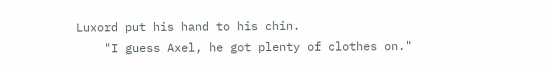Luxord put his hand to his chin.
    "I guess Axel, he got plenty of clothes on."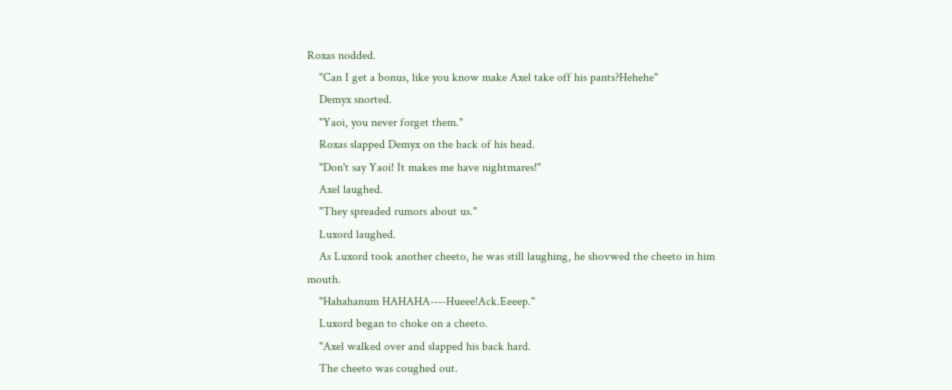Roxas nodded.
    "Can I get a bonus, like you know make Axel take off his pants?Hehehe"
    Demyx snorted.
    "Yaoi, you never forget them."
    Roxas slapped Demyx on the back of his head.
    "Don't say Yaoi! It makes me have nightmares!"
    Axel laughed.
    "They spreaded rumors about us."
    Luxord laughed.
    As Luxord took another cheeto, he was still laughing, he shovwed the cheeto in him mouth.
    "Hahahanum HAHAHA----Hueee!Ack.Eeeep."
    Luxord began to choke on a cheeto.
    "Axel walked over and slapped his back hard.
    The cheeto was coughed out.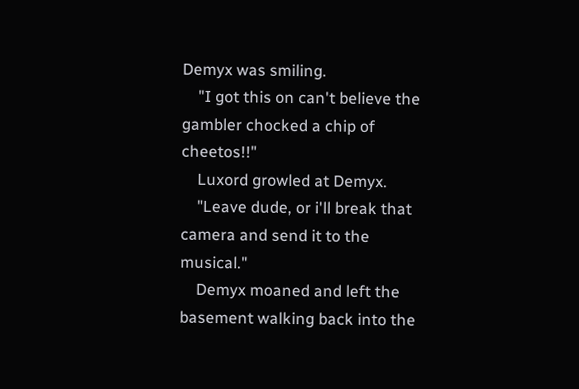Demyx was smiling.
    "I got this on can't believe the gambler chocked a chip of cheetos!!"
    Luxord growled at Demyx.
    "Leave dude, or i'll break that camera and send it to the musical."
    Demyx moaned and left the basement walking back into the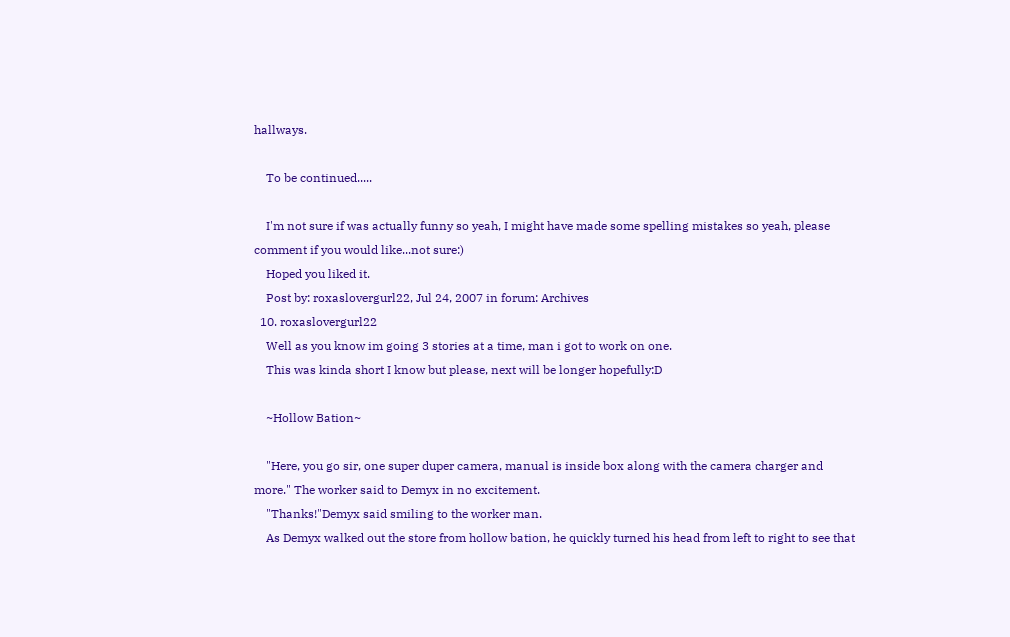hallways.

    To be continued.....

    I'm not sure if was actually funny so yeah, I might have made some spelling mistakes so yeah, please comment if you would like...not sure:)
    Hoped you liked it.
    Post by: roxaslovergurl22, Jul 24, 2007 in forum: Archives
  10. roxaslovergurl22
    Well as you know im going 3 stories at a time, man i got to work on one.
    This was kinda short I know but please, next will be longer hopefully:D

    ~Hollow Bation~

    "Here, you go sir, one super duper camera, manual is inside box along with the camera charger and more." The worker said to Demyx in no excitement.
    "Thanks!"Demyx said smiling to the worker man.
    As Demyx walked out the store from hollow bation, he quickly turned his head from left to right to see that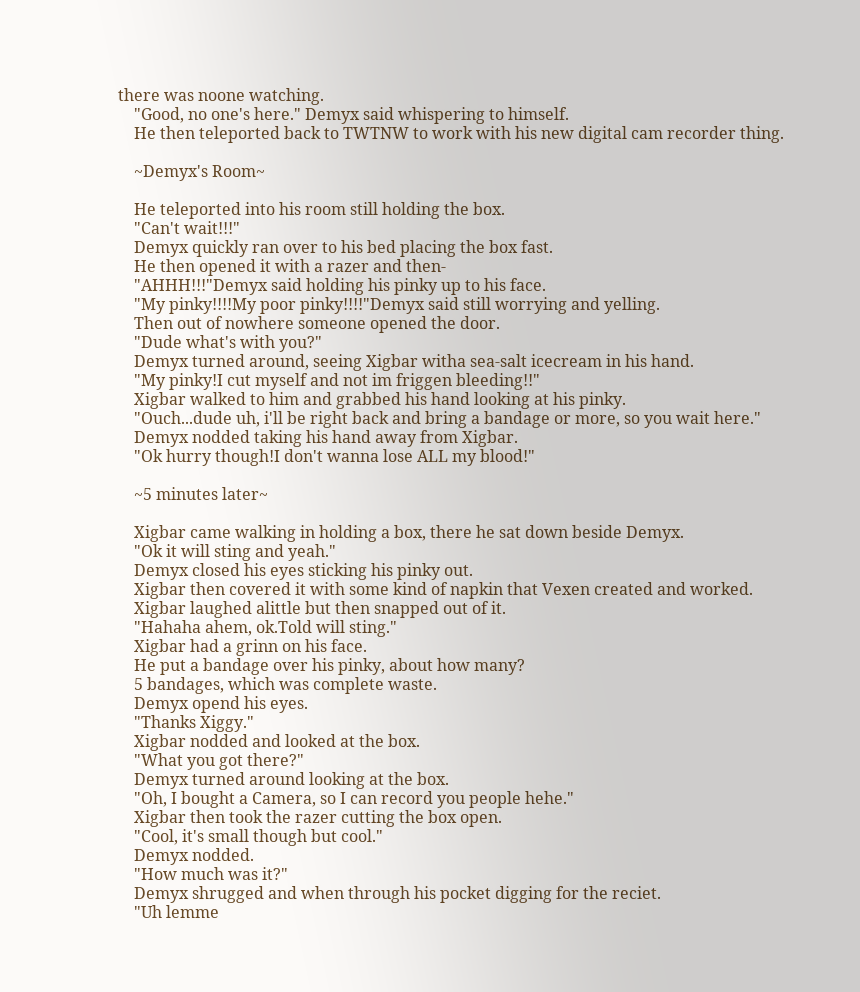there was noone watching.
    "Good, no one's here." Demyx said whispering to himself.
    He then teleported back to TWTNW to work with his new digital cam recorder thing.

    ~Demyx's Room~

    He teleported into his room still holding the box.
    "Can't wait!!!"
    Demyx quickly ran over to his bed placing the box fast.
    He then opened it with a razer and then-
    "AHHH!!!"Demyx said holding his pinky up to his face.
    "My pinky!!!!My poor pinky!!!!"Demyx said still worrying and yelling.
    Then out of nowhere someone opened the door.
    "Dude what's with you?"
    Demyx turned around, seeing Xigbar witha sea-salt icecream in his hand.
    "My pinky!I cut myself and not im friggen bleeding!!"
    Xigbar walked to him and grabbed his hand looking at his pinky.
    "Ouch...dude uh, i'll be right back and bring a bandage or more, so you wait here."
    Demyx nodded taking his hand away from Xigbar.
    "Ok hurry though!I don't wanna lose ALL my blood!"

    ~5 minutes later~

    Xigbar came walking in holding a box, there he sat down beside Demyx.
    "Ok it will sting and yeah."
    Demyx closed his eyes sticking his pinky out.
    Xigbar then covered it with some kind of napkin that Vexen created and worked.
    Xigbar laughed alittle but then snapped out of it.
    "Hahaha ahem, ok.Told will sting."
    Xigbar had a grinn on his face.
    He put a bandage over his pinky, about how many?
    5 bandages, which was complete waste.
    Demyx opend his eyes.
    "Thanks Xiggy."
    Xigbar nodded and looked at the box.
    "What you got there?"
    Demyx turned around looking at the box.
    "Oh, I bought a Camera, so I can record you people hehe."
    Xigbar then took the razer cutting the box open.
    "Cool, it's small though but cool."
    Demyx nodded.
    "How much was it?"
    Demyx shrugged and when through his pocket digging for the reciet.
    "Uh lemme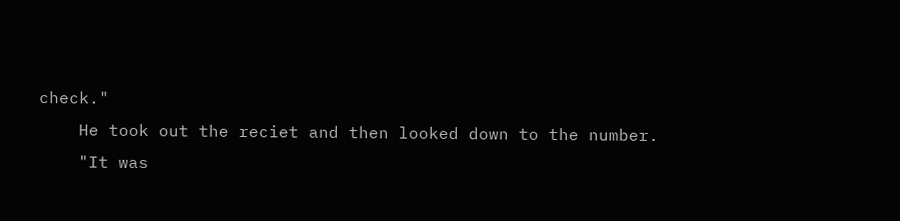check."
    He took out the reciet and then looked down to the number.
    "It was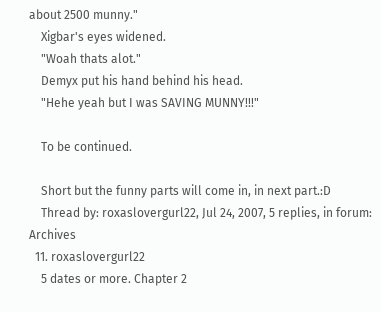about 2500 munny."
    Xigbar's eyes widened.
    "Woah thats alot."
    Demyx put his hand behind his head.
    "Hehe yeah but I was SAVING MUNNY!!!"

    To be continued.

    Short but the funny parts will come in, in next part.:D
    Thread by: roxaslovergurl22, Jul 24, 2007, 5 replies, in forum: Archives
  11. roxaslovergurl22
    5 dates or more. Chapter 2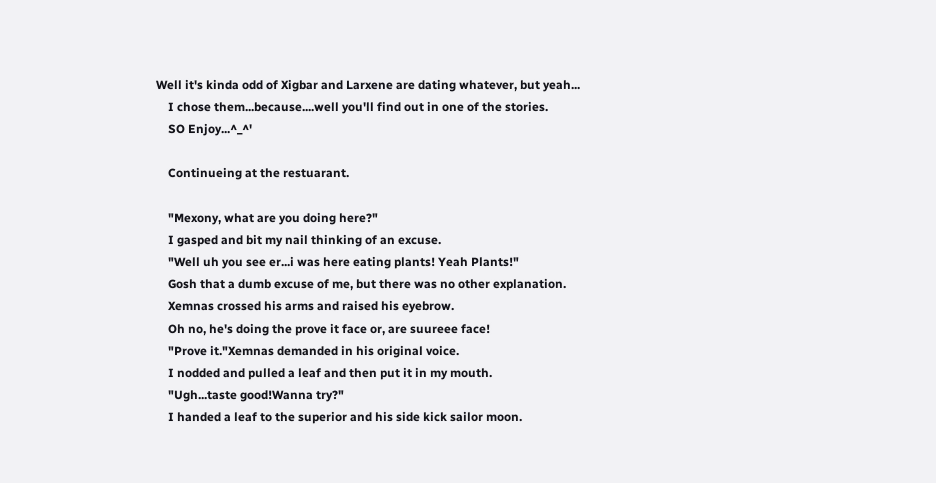Well it's kinda odd of Xigbar and Larxene are dating whatever, but yeah...
    I chose them...because....well you'll find out in one of the stories.
    SO Enjoy...^_^'

    Continueing at the restuarant.

    "Mexony, what are you doing here?"
    I gasped and bit my nail thinking of an excuse.
    "Well uh you see er...i was here eating plants! Yeah Plants!"
    Gosh that a dumb excuse of me, but there was no other explanation.
    Xemnas crossed his arms and raised his eyebrow.
    Oh no, he's doing the prove it face or, are suureee face!
    "Prove it."Xemnas demanded in his original voice.
    I nodded and pulled a leaf and then put it in my mouth.
    "Ugh...taste good!Wanna try?"
    I handed a leaf to the superior and his side kick sailor moon.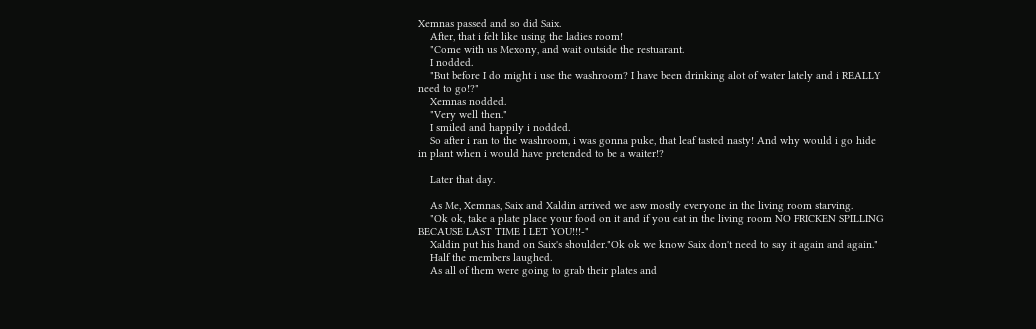Xemnas passed and so did Saix.
    After, that i felt like using the ladies room!
    "Come with us Mexony, and wait outside the restuarant.
    I nodded.
    "But before I do might i use the washroom? I have been drinking alot of water lately and i REALLY need to go!?"
    Xemnas nodded.
    "Very well then."
    I smiled and happily i nodded.
    So after i ran to the washroom, i was gonna puke, that leaf tasted nasty! And why would i go hide in plant when i would have pretended to be a waiter!?

    Later that day.

    As Me, Xemnas, Saix and Xaldin arrived we asw mostly everyone in the living room starving.
    "Ok ok, take a plate place your food on it and if you eat in the living room NO FRICKEN SPILLING BECAUSE LAST TIME I LET YOU!!!-"
    Xaldin put his hand on Saix's shoulder."Ok ok we know Saix don't need to say it again and again."
    Half the members laughed.
    As all of them were going to grab their plates and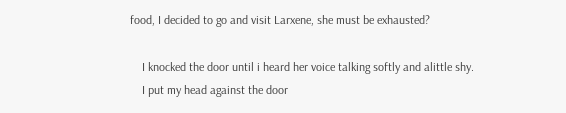food, I decided to go and visit Larxene, she must be exhausted?

    I knocked the door until i heard her voice talking softly and alittle shy.
    I put my head against the door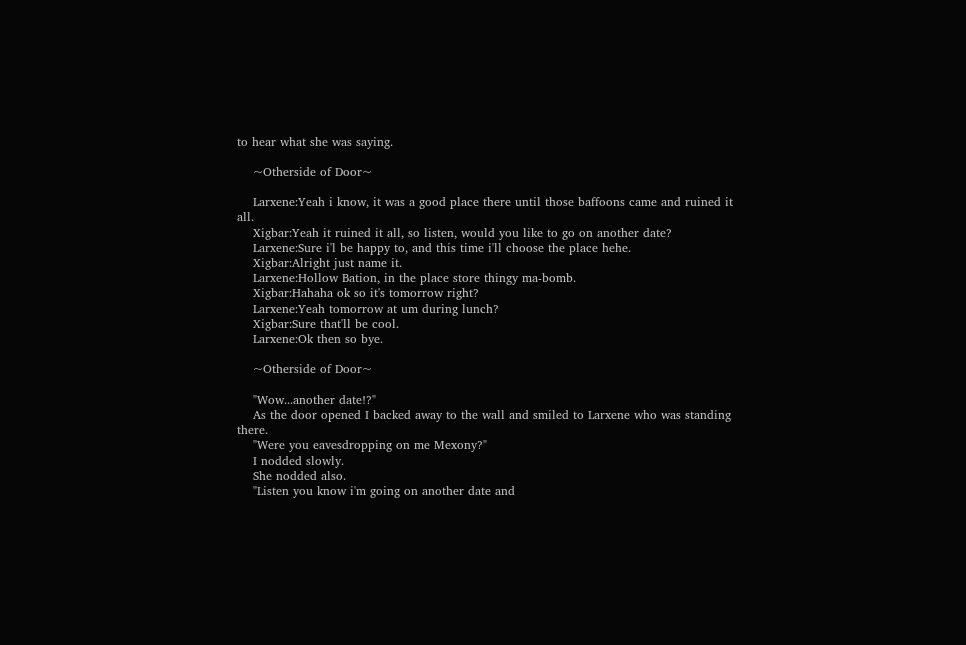to hear what she was saying.

    ~Otherside of Door~

    Larxene:Yeah i know, it was a good place there until those baffoons came and ruined it all.
    Xigbar:Yeah it ruined it all, so listen, would you like to go on another date?
    Larxene:Sure i'l be happy to, and this time i'll choose the place hehe.
    Xigbar:Alright just name it.
    Larxene:Hollow Bation, in the place store thingy ma-bomb.
    Xigbar:Hahaha ok so it's tomorrow right?
    Larxene:Yeah tomorrow at um during lunch?
    Xigbar:Sure that'll be cool.
    Larxene:Ok then so bye.

    ~Otherside of Door~

    "Wow...another date!?"
    As the door opened I backed away to the wall and smiled to Larxene who was standing there.
    "Were you eavesdropping on me Mexony?"
    I nodded slowly.
    She nodded also.
    "Listen you know i'm going on another date and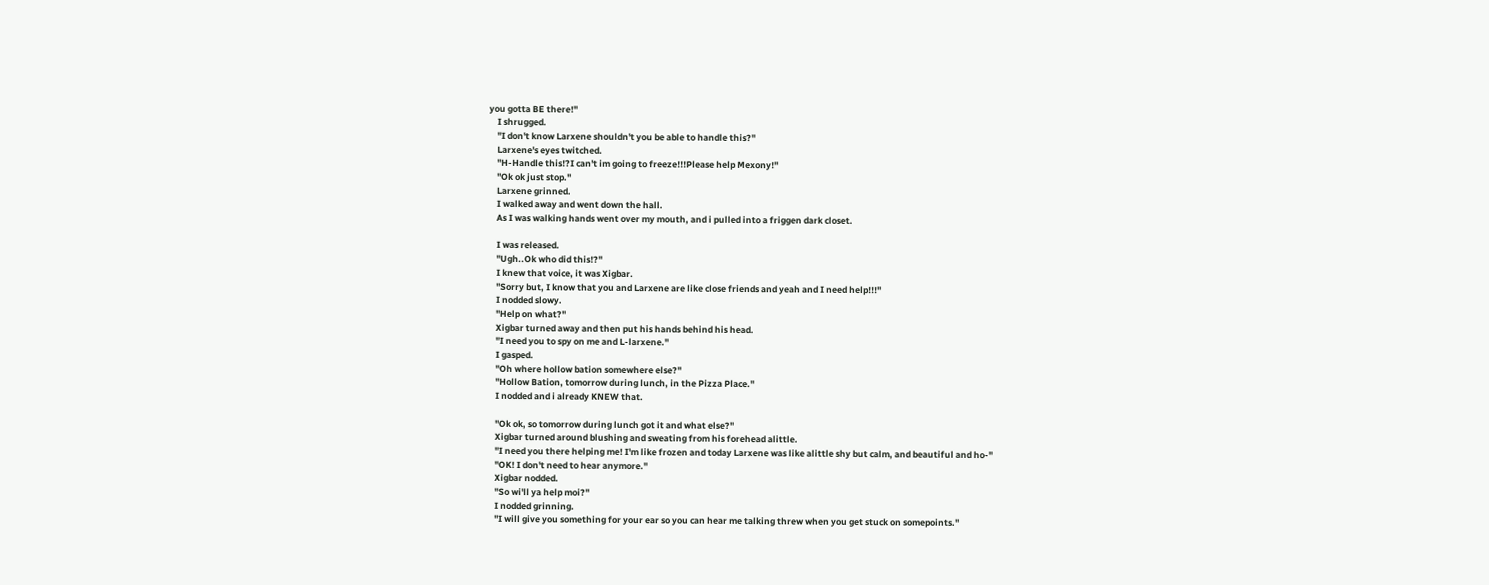you gotta BE there!"
    I shrugged.
    "I don't know Larxene shouldn't you be able to handle this?"
    Larxene's eyes twitched.
    "H-Handle this!?I can't im going to freeze!!!Please help Mexony!"
    "Ok ok just stop."
    Larxene grinned.
    I walked away and went down the hall.
    As I was walking hands went over my mouth, and i pulled into a friggen dark closet.

    I was released.
    "Ugh..Ok who did this!?"
    I knew that voice, it was Xigbar.
    "Sorry but, I know that you and Larxene are like close friends and yeah and I need help!!!"
    I nodded slowy.
    "Help on what?"
    Xigbar turned away and then put his hands behind his head.
    "I need you to spy on me and L-larxene."
    I gasped.
    "Oh where hollow bation somewhere else?"
    "Hollow Bation, tomorrow during lunch, in the Pizza Place."
    I nodded and i already KNEW that.

    "Ok ok, so tomorrow during lunch got it and what else?"
    Xigbar turned around blushing and sweating from his forehead alittle.
    "I need you there helping me! I'm like frozen and today Larxene was like alittle shy but calm, and beautiful and ho-"
    "OK! I don't need to hear anymore."
    Xigbar nodded.
    "So wi'll ya help moi?"
    I nodded grinning.
    "I will give you something for your ear so you can hear me talking threw when you get stuck on somepoints."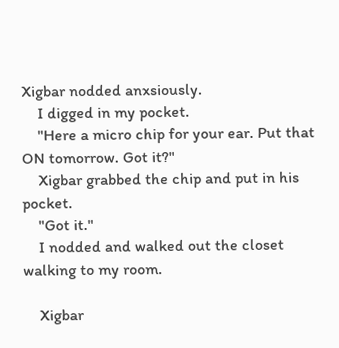Xigbar nodded anxsiously.
    I digged in my pocket.
    "Here a micro chip for your ear. Put that ON tomorrow. Got it?"
    Xigbar grabbed the chip and put in his pocket.
    "Got it."
    I nodded and walked out the closet walking to my room.

    Xigbar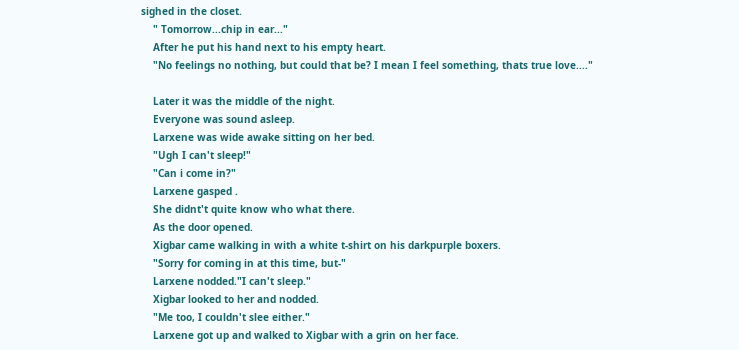sighed in the closet.
    " Tomorrow...chip in ear..."
    After he put his hand next to his empty heart.
    "No feelings no nothing, but could that be? I mean I feel something, thats true love...."

    Later it was the middle of the night.
    Everyone was sound asleep.
    Larxene was wide awake sitting on her bed.
    "Ugh I can't sleep!"
    "Can i come in?"
    Larxene gasped .
    She didnt't quite know who what there.
    As the door opened.
    Xigbar came walking in with a white t-shirt on his darkpurple boxers.
    "Sorry for coming in at this time, but-"
    Larxene nodded."I can't sleep."
    Xigbar looked to her and nodded.
    "Me too, I couldn't slee either."
    Larxene got up and walked to Xigbar with a grin on her face.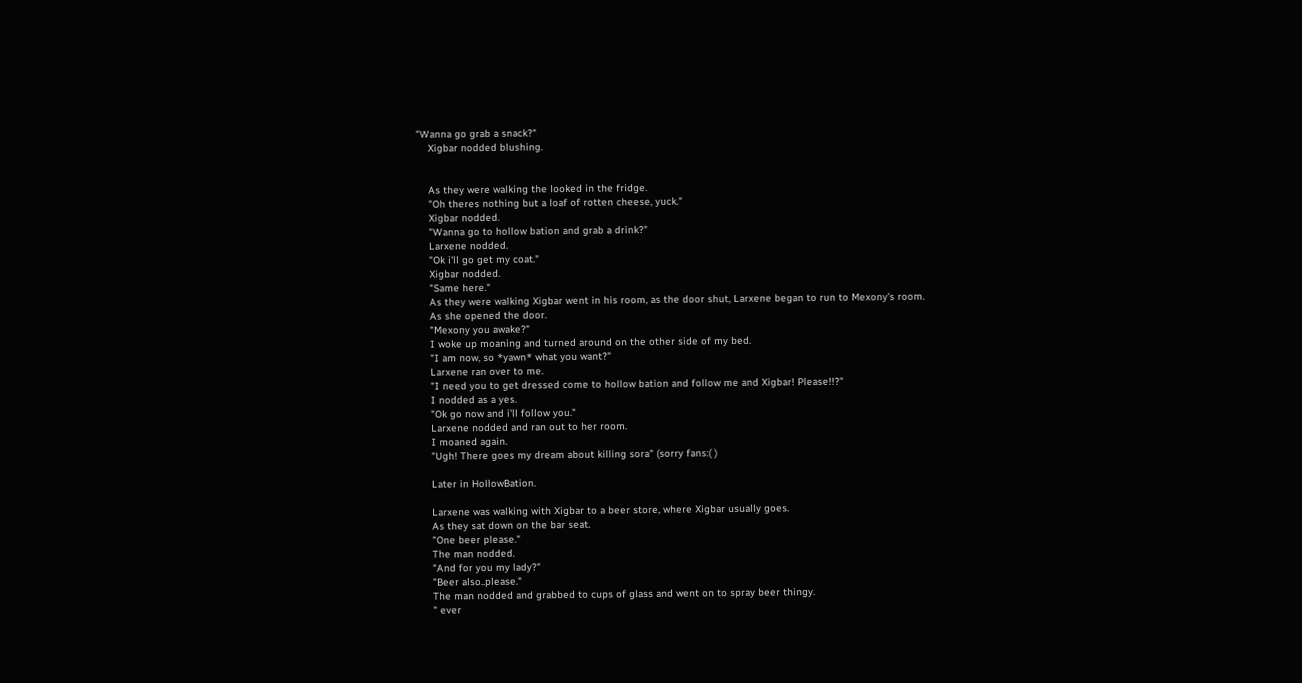"Wanna go grab a snack?"
    Xigbar nodded blushing.


    As they were walking the looked in the fridge.
    "Oh theres nothing but a loaf of rotten cheese, yuck."
    Xigbar nodded.
    "Wanna go to hollow bation and grab a drink?"
    Larxene nodded.
    "Ok i'll go get my coat."
    Xigbar nodded.
    "Same here."
    As they were walking Xigbar went in his room, as the door shut, Larxene began to run to Mexony's room.
    As she opened the door.
    "Mexony you awake?"
    I woke up moaning and turned around on the other side of my bed.
    "I am now, so *yawn* what you want?"
    Larxene ran over to me.
    "I need you to get dressed come to hollow bation and follow me and Xigbar! Please!!?"
    I nodded as a yes.
    "Ok go now and i'll follow you."
    Larxene nodded and ran out to her room.
    I moaned again.
    "Ugh! There goes my dream about killing sora" (sorry fans:( )

    Later in HollowBation.

    Larxene was walking with Xigbar to a beer store, where Xigbar usually goes.
    As they sat down on the bar seat.
    "One beer please."
    The man nodded.
    "And for you my lady?"
    "Beer also..please."
    The man nodded and grabbed to cups of glass and went on to spray beer thingy.
    " ever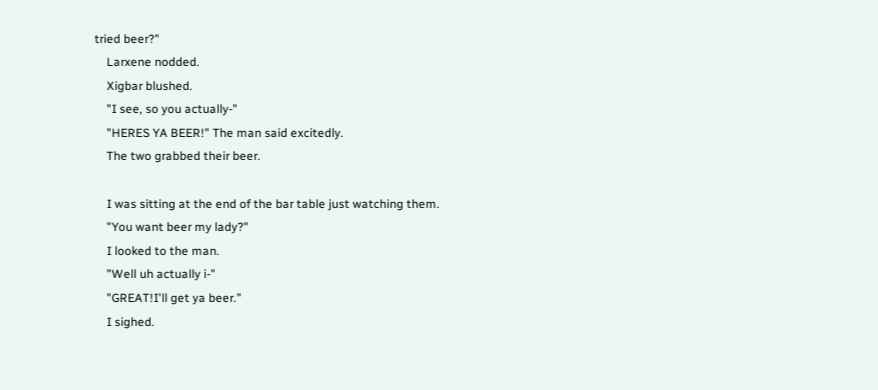tried beer?"
    Larxene nodded.
    Xigbar blushed.
    "I see, so you actually-"
    "HERES YA BEER!" The man said excitedly.
    The two grabbed their beer.

    I was sitting at the end of the bar table just watching them.
    "You want beer my lady?"
    I looked to the man.
    "Well uh actually i-"
    "GREAT!I'll get ya beer."
    I sighed.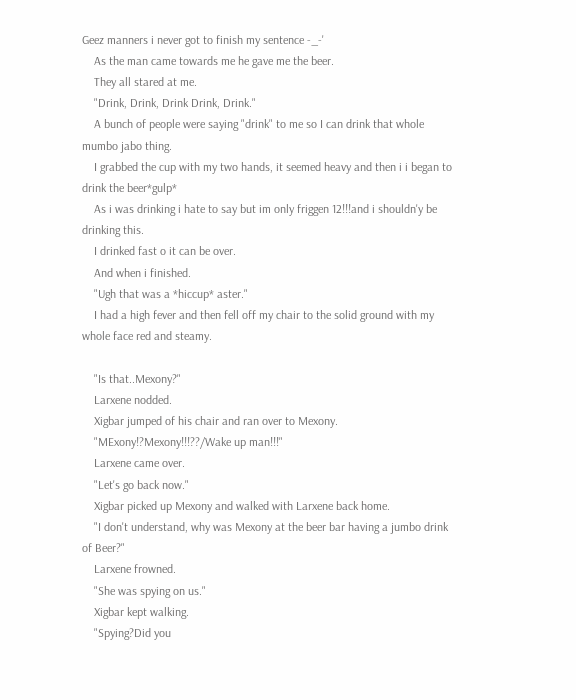Geez manners i never got to finish my sentence -_-'
    As the man came towards me he gave me the beer.
    They all stared at me.
    "Drink, Drink, Drink Drink, Drink."
    A bunch of people were saying "drink" to me so I can drink that whole mumbo jabo thing.
    I grabbed the cup with my two hands, it seemed heavy and then i i began to drink the beer*gulp*
    As i was drinking i hate to say but im only friggen 12!!!and i shouldn'y be drinking this.
    I drinked fast o it can be over.
    And when i finished.
    "Ugh that was a *hiccup* aster."
    I had a high fever and then fell off my chair to the solid ground with my whole face red and steamy.

    "Is that..Mexony?"
    Larxene nodded.
    Xigbar jumped of his chair and ran over to Mexony.
    "MExony!?Mexony!!!??/Wake up man!!!"
    Larxene came over.
    "Let's go back now."
    Xigbar picked up Mexony and walked with Larxene back home.
    "I don't understand, why was Mexony at the beer bar having a jumbo drink of Beer?"
    Larxene frowned.
    "She was spying on us."
    Xigbar kept walking.
    "Spying?Did you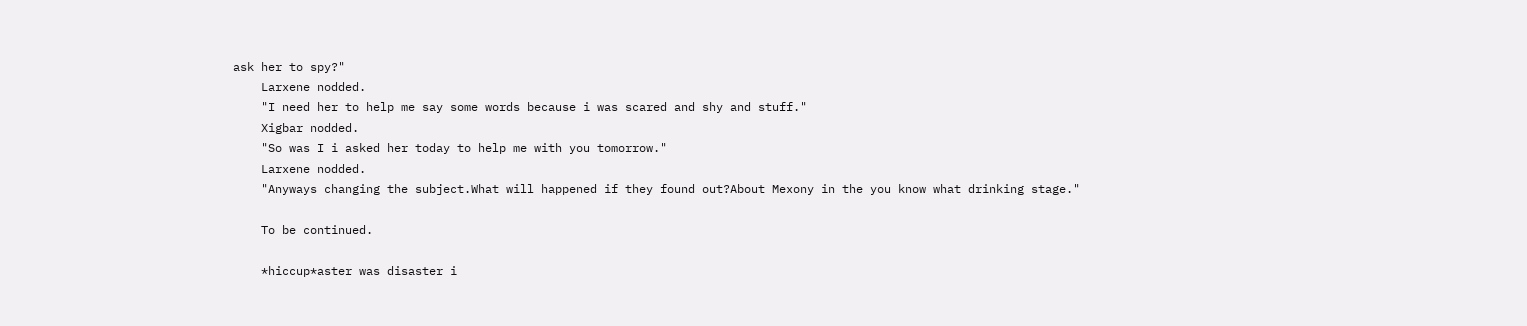ask her to spy?"
    Larxene nodded.
    "I need her to help me say some words because i was scared and shy and stuff."
    Xigbar nodded.
    "So was I i asked her today to help me with you tomorrow."
    Larxene nodded.
    "Anyways changing the subject.What will happened if they found out?About Mexony in the you know what drinking stage."

    To be continued.

    *hiccup*aster was disaster i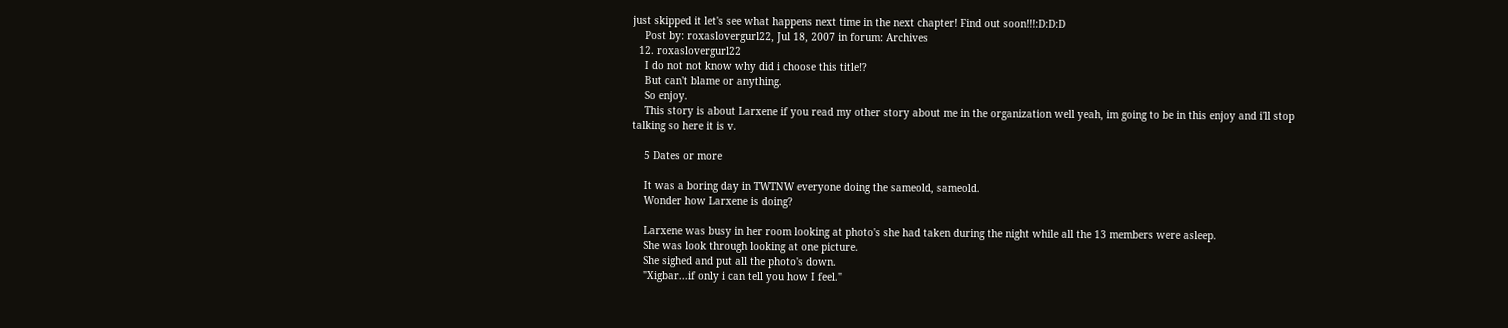just skipped it let's see what happens next time in the next chapter! Find out soon!!!:D:D:D
    Post by: roxaslovergurl22, Jul 18, 2007 in forum: Archives
  12. roxaslovergurl22
    I do not not know why did i choose this title!?
    But can't blame or anything.
    So enjoy.
    This story is about Larxene if you read my other story about me in the organization well yeah, im going to be in this enjoy and i'll stop talking so here it is v.

    5 Dates or more

    It was a boring day in TWTNW everyone doing the sameold, sameold.
    Wonder how Larxene is doing?

    Larxene was busy in her room looking at photo's she had taken during the night while all the 13 members were asleep.
    She was look through looking at one picture.
    She sighed and put all the photo's down.
    "Xigbar...if only i can tell you how I feel."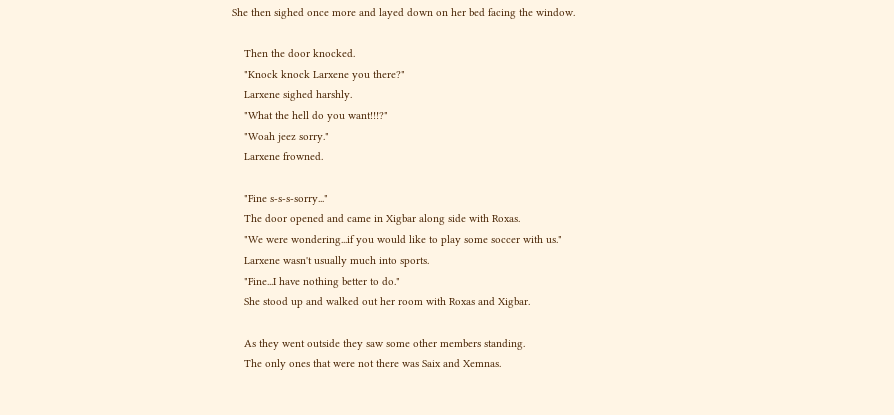She then sighed once more and layed down on her bed facing the window.

    Then the door knocked.
    "Knock knock Larxene you there?"
    Larxene sighed harshly.
    "What the hell do you want!!!?"
    "Woah jeez sorry."
    Larxene frowned.

    "Fine s-s-s-sorry..."
    The door opened and came in Xigbar along side with Roxas.
    "We were wondering...if you would like to play some soccer with us."
    Larxene wasn't usually much into sports.
    "Fine...I have nothing better to do."
    She stood up and walked out her room with Roxas and Xigbar.

    As they went outside they saw some other members standing.
    The only ones that were not there was Saix and Xemnas.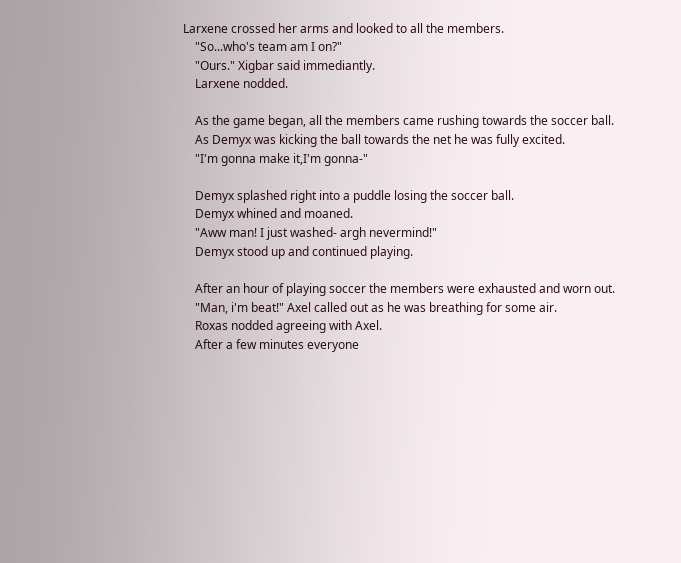Larxene crossed her arms and looked to all the members.
    "So...who's team am I on?"
    "Ours." Xigbar said immediantly.
    Larxene nodded.

    As the game began, all the members came rushing towards the soccer ball.
    As Demyx was kicking the ball towards the net he was fully excited.
    "I'm gonna make it,I'm gonna-"

    Demyx splashed right into a puddle losing the soccer ball.
    Demyx whined and moaned.
    "Aww man! I just washed- argh nevermind!"
    Demyx stood up and continued playing.

    After an hour of playing soccer the members were exhausted and worn out.
    "Man, i'm beat!" Axel called out as he was breathing for some air.
    Roxas nodded agreeing with Axel.
    After a few minutes everyone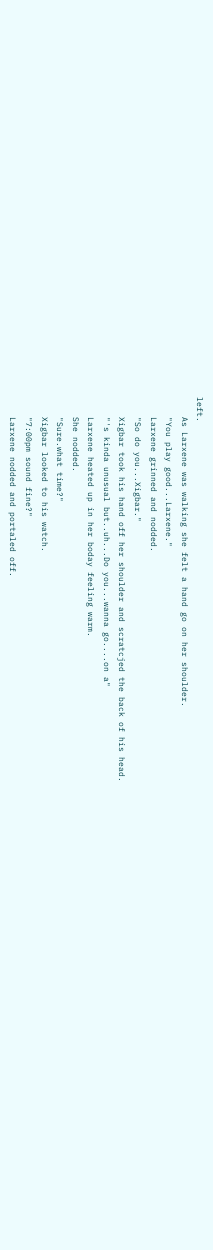left.
    As Larxene was walking she felt a hand go on her shoulder.
    "You play good...Larxene."
    Larxene grinned and nodded.
    "So do you...Xigbar."
    Xigbar took his hand off her shoulder and scratcjed the back of his head.
    "'s kinda unusual but..uh...Do you...wanna go....on a"
    Larxene heated up in her boday feeling warm.
    She nodded.
    "Sure.what time?"
    Xigbar looked to his watch.
    "7:00pm sound fine?"
    Larxene nodded and portaled off.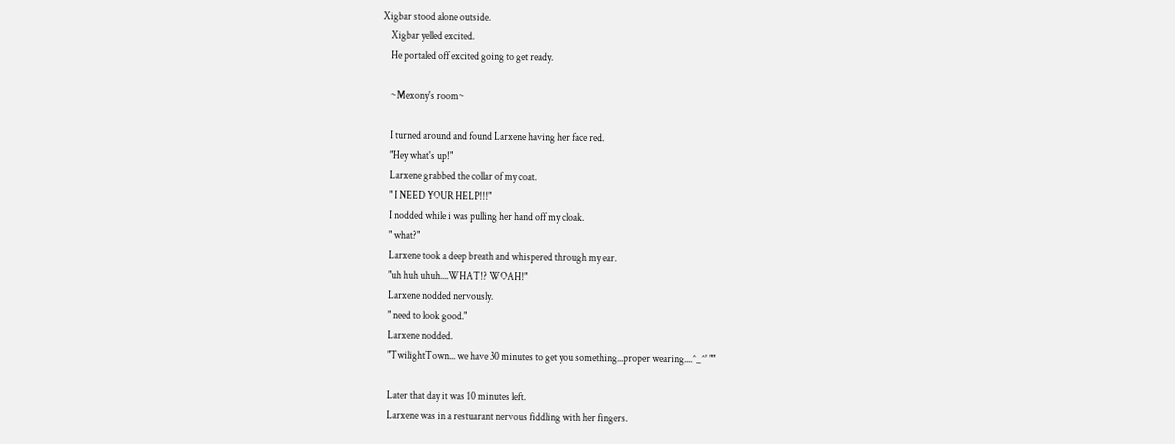Xigbar stood alone outside.
    Xigbar yelled excited.
    He portaled off excited going to get ready.

    ~Mexony's room~

    I turned around and found Larxene having her face red.
    "Hey what's up!"
    Larxene grabbed the collar of my coat.
    " I NEED YOUR HELP!!!"
    I nodded while i was pulling her hand off my cloak.
    " what?"
    Larxene took a deep breath and whispered through my ear.
    "uh huh uhuh....WHAT!? WOAH!"
    Larxene nodded nervously.
    " need to look good."
    Larxene nodded.
    "TwilightTown... we have 30 minutes to get you something...proper wearing....^_^' ""

    Later that day it was 10 minutes left.
    Larxene was in a restuarant nervous fiddling with her fingers.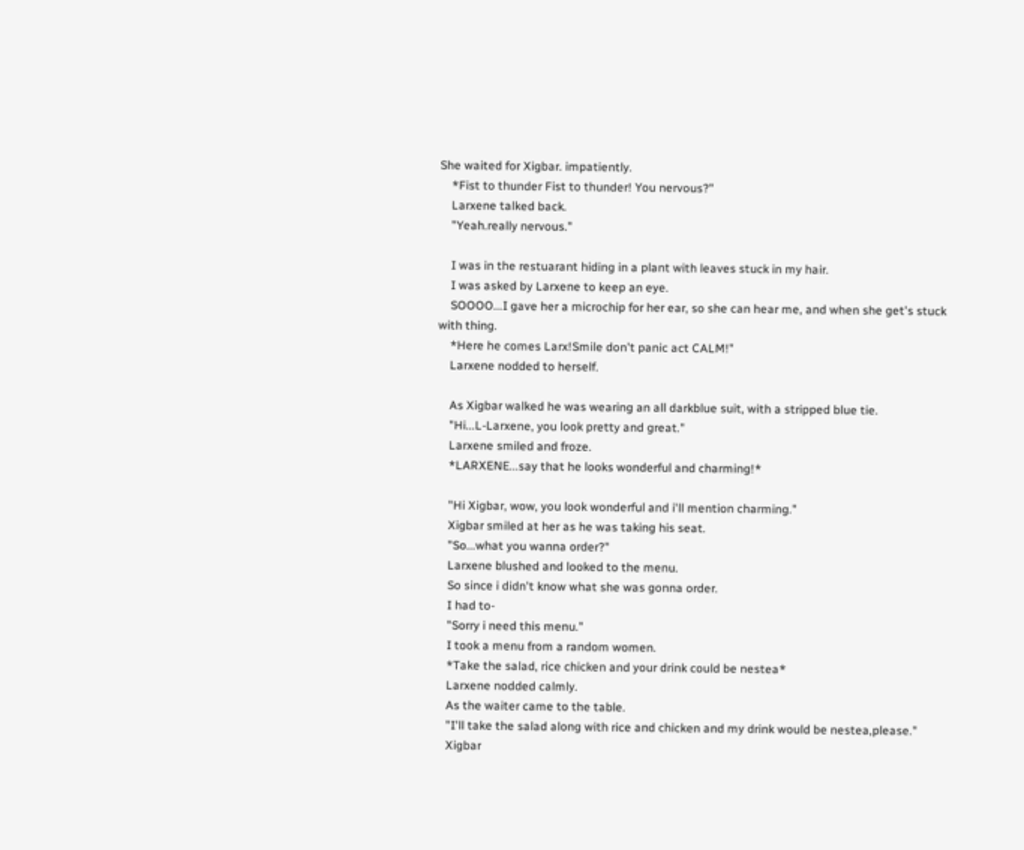She waited for Xigbar. impatiently.
    *Fist to thunder Fist to thunder! You nervous?"
    Larxene talked back.
    "Yeah.really nervous."

    I was in the restuarant hiding in a plant with leaves stuck in my hair.
    I was asked by Larxene to keep an eye.
    SOOOO...I gave her a microchip for her ear, so she can hear me, and when she get's stuck with thing.
    *Here he comes Larx!Smile don't panic act CALM!"
    Larxene nodded to herself.

    As Xigbar walked he was wearing an all darkblue suit, with a stripped blue tie.
    "Hi...L-Larxene, you look pretty and great."
    Larxene smiled and froze.
    *LARXENE...say that he looks wonderful and charming!*

    "Hi Xigbar, wow, you look wonderful and i'll mention charming."
    Xigbar smiled at her as he was taking his seat.
    "So...what you wanna order?"
    Larxene blushed and looked to the menu.
    So since i didn't know what she was gonna order.
    I had to-
    "Sorry i need this menu."
    I took a menu from a random women.
    *Take the salad, rice chicken and your drink could be nestea*
    Larxene nodded calmly.
    As the waiter came to the table.
    "I'll take the salad along with rice and chicken and my drink would be nestea,please."
    Xigbar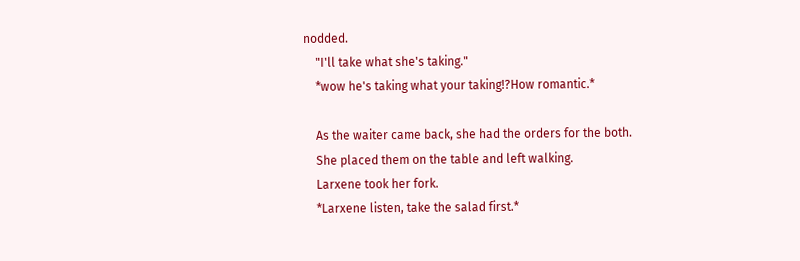nodded.
    "I'll take what she's taking."
    *wow he's taking what your taking!?How romantic.*

    As the waiter came back, she had the orders for the both.
    She placed them on the table and left walking.
    Larxene took her fork.
    *Larxene listen, take the salad first.*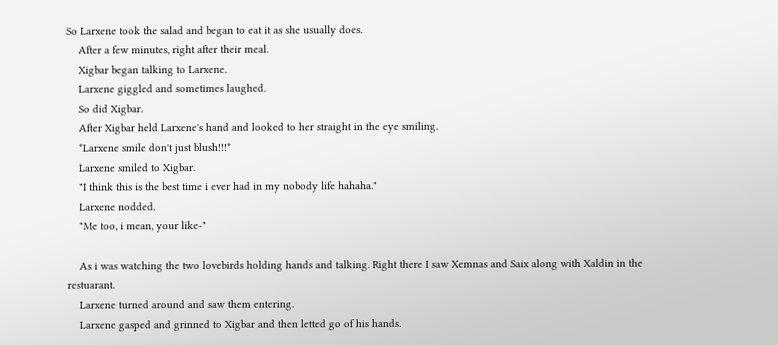So Larxene took the salad and began to eat it as she usually does.
    After a few minutes, right after their meal.
    Xigbar began talking to Larxene.
    Larxene giggled and sometimes laughed.
    So did Xigbar.
    After Xigbar held Larxene's hand and looked to her straight in the eye smiling.
    *Larxene smile don't just blush!!!*
    Larxene smiled to Xigbar.
    "I think this is the best time i ever had in my nobody life hahaha."
    Larxene nodded.
    "Me too, i mean, your like-"

    As i was watching the two lovebirds holding hands and talking. Right there I saw Xemnas and Saix along with Xaldin in the restuarant.
    Larxene turned around and saw them entering.
    Larxene gasped and grinned to Xigbar and then letted go of his hands.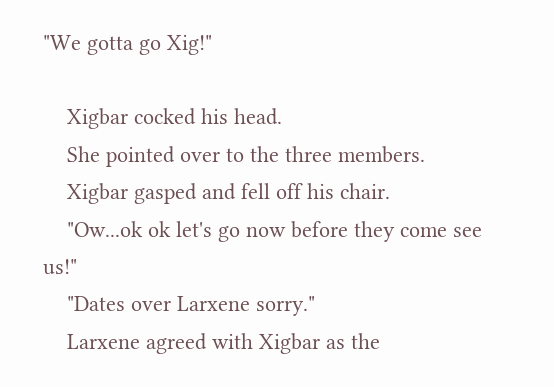"We gotta go Xig!"

    Xigbar cocked his head.
    She pointed over to the three members.
    Xigbar gasped and fell off his chair.
    "Ow...ok ok let's go now before they come see us!"
    "Dates over Larxene sorry."
    Larxene agreed with Xigbar as the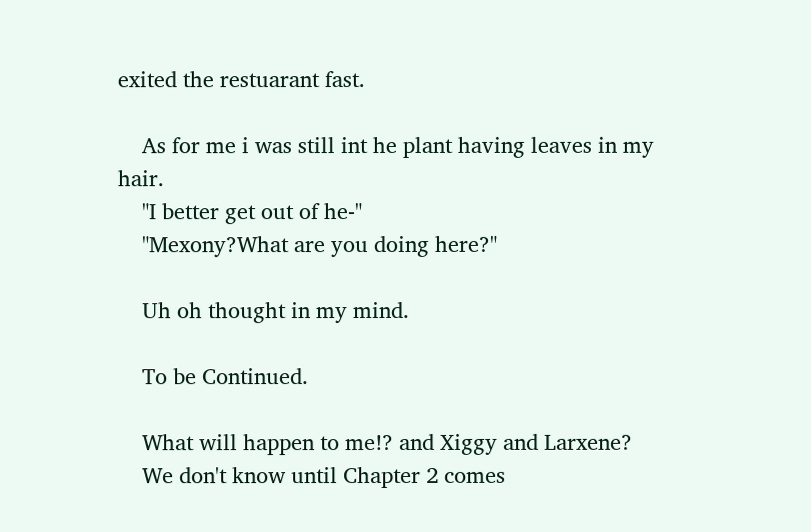exited the restuarant fast.

    As for me i was still int he plant having leaves in my hair.
    "I better get out of he-"
    "Mexony?What are you doing here?"

    Uh oh thought in my mind.

    To be Continued.

    What will happen to me!? and Xiggy and Larxene?
    We don't know until Chapter 2 comes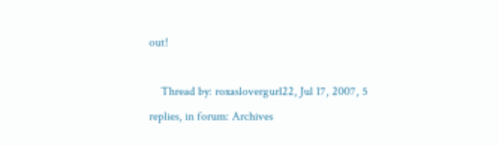out!

    Thread by: roxaslovergurl22, Jul 17, 2007, 5 replies, in forum: Archives